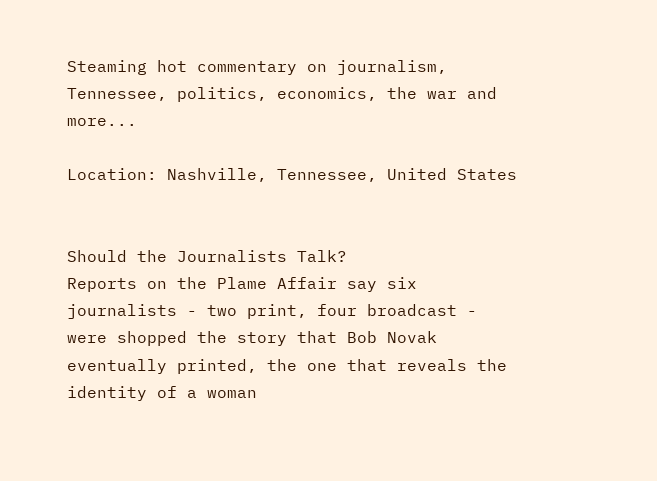Steaming hot commentary on journalism, Tennessee, politics, economics, the war and more...

Location: Nashville, Tennessee, United States


Should the Journalists Talk?
Reports on the Plame Affair say six journalists - two print, four broadcast - were shopped the story that Bob Novak eventually printed, the one that reveals the identity of a woman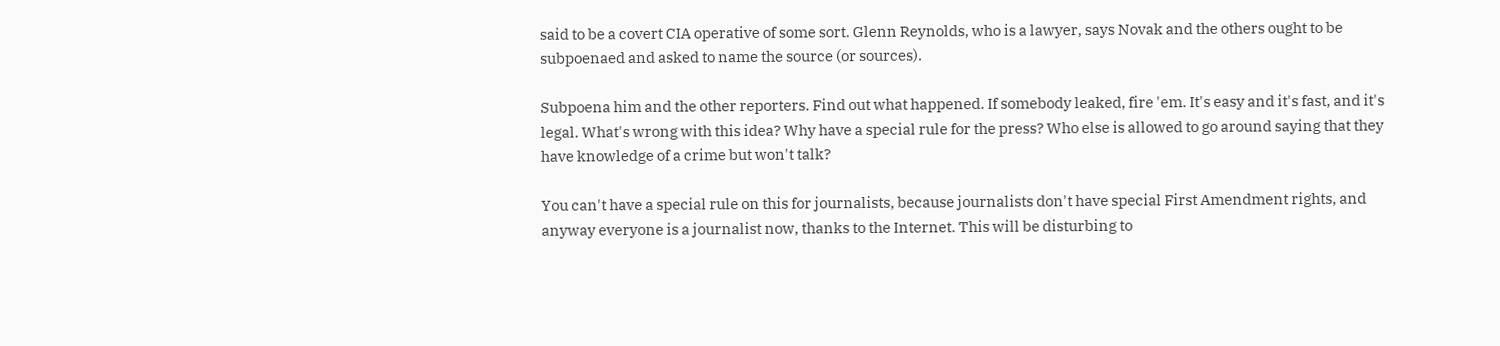said to be a covert CIA operative of some sort. Glenn Reynolds, who is a lawyer, says Novak and the others ought to be subpoenaed and asked to name the source (or sources).

Subpoena him and the other reporters. Find out what happened. If somebody leaked, fire 'em. It's easy and it's fast, and it's legal. What's wrong with this idea? Why have a special rule for the press? Who else is allowed to go around saying that they have knowledge of a crime but won't talk?

You can't have a special rule on this for journalists, because journalists don't have special First Amendment rights, and anyway everyone is a journalist now, thanks to the Internet. This will be disturbing to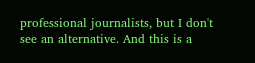professional journalists, but I don't see an alternative. And this is a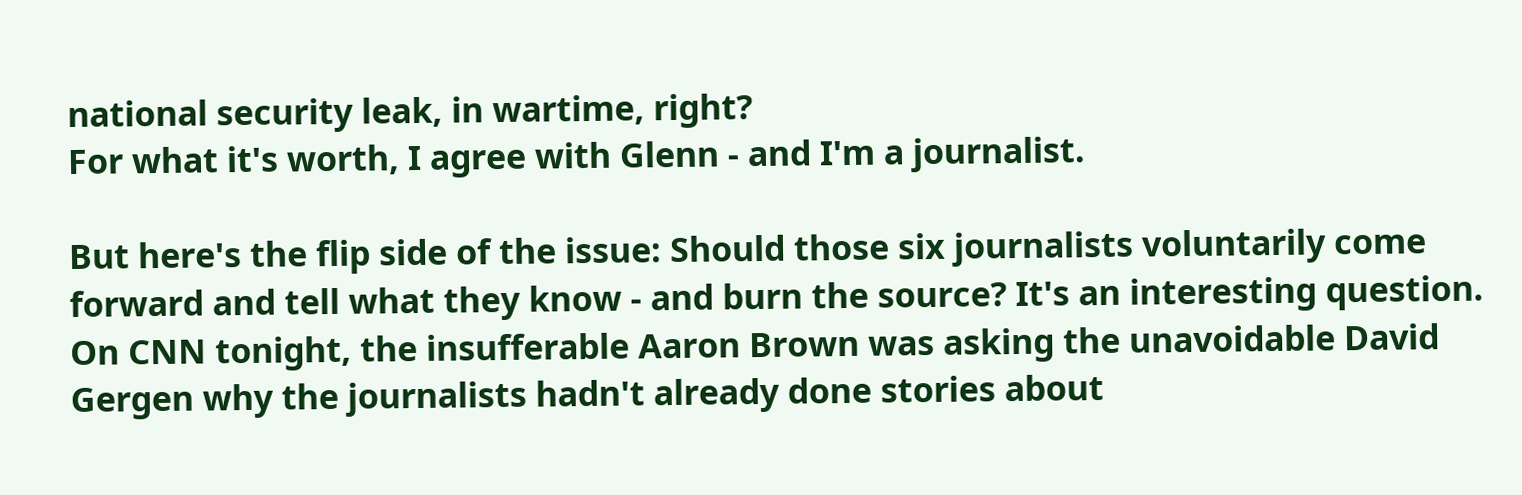national security leak, in wartime, right?
For what it's worth, I agree with Glenn - and I'm a journalist.

But here's the flip side of the issue: Should those six journalists voluntarily come forward and tell what they know - and burn the source? It's an interesting question. On CNN tonight, the insufferable Aaron Brown was asking the unavoidable David Gergen why the journalists hadn't already done stories about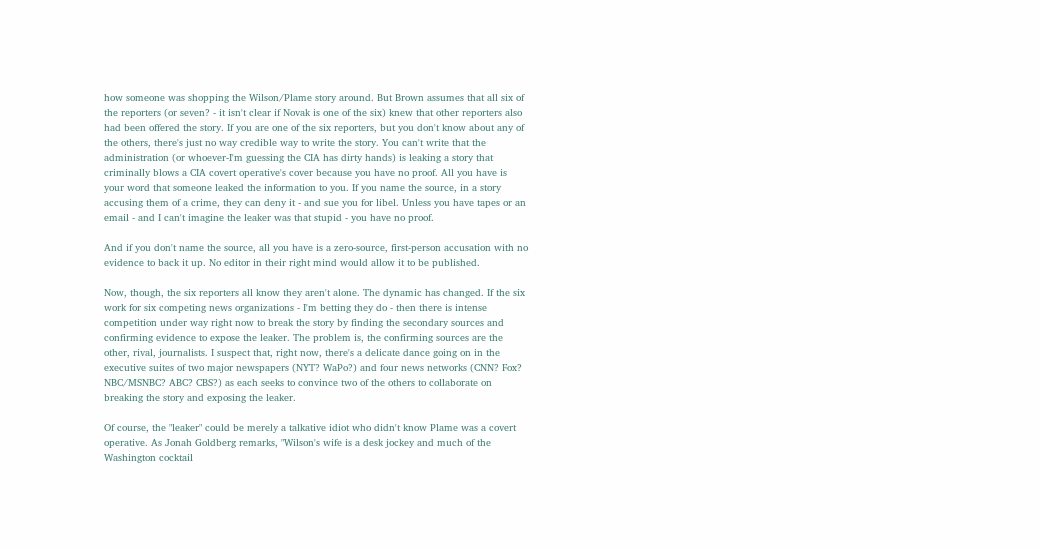how someone was shopping the Wilson/Plame story around. But Brown assumes that all six of the reporters (or seven? - it isn't clear if Novak is one of the six) knew that other reporters also had been offered the story. If you are one of the six reporters, but you don't know about any of the others, there's just no way credible way to write the story. You can't write that the administration (or whoever-I'm guessing the CIA has dirty hands) is leaking a story that criminally blows a CIA covert operative's cover because you have no proof. All you have is your word that someone leaked the information to you. If you name the source, in a story accusing them of a crime, they can deny it - and sue you for libel. Unless you have tapes or an email - and I can't imagine the leaker was that stupid - you have no proof.

And if you don't name the source, all you have is a zero-source, first-person accusation with no evidence to back it up. No editor in their right mind would allow it to be published.

Now, though, the six reporters all know they aren't alone. The dynamic has changed. If the six work for six competing news organizations - I'm betting they do - then there is intense competition under way right now to break the story by finding the secondary sources and confirming evidence to expose the leaker. The problem is, the confirming sources are the other, rival, journalists. I suspect that, right now, there's a delicate dance going on in the executive suites of two major newspapers (NYT? WaPo?) and four news networks (CNN? Fox? NBC/MSNBC? ABC? CBS?) as each seeks to convince two of the others to collaborate on breaking the story and exposing the leaker.

Of course, the "leaker" could be merely a talkative idiot who didn't know Plame was a covert operative. As Jonah Goldberg remarks, "Wilson's wife is a desk jockey and much of the Washington cocktail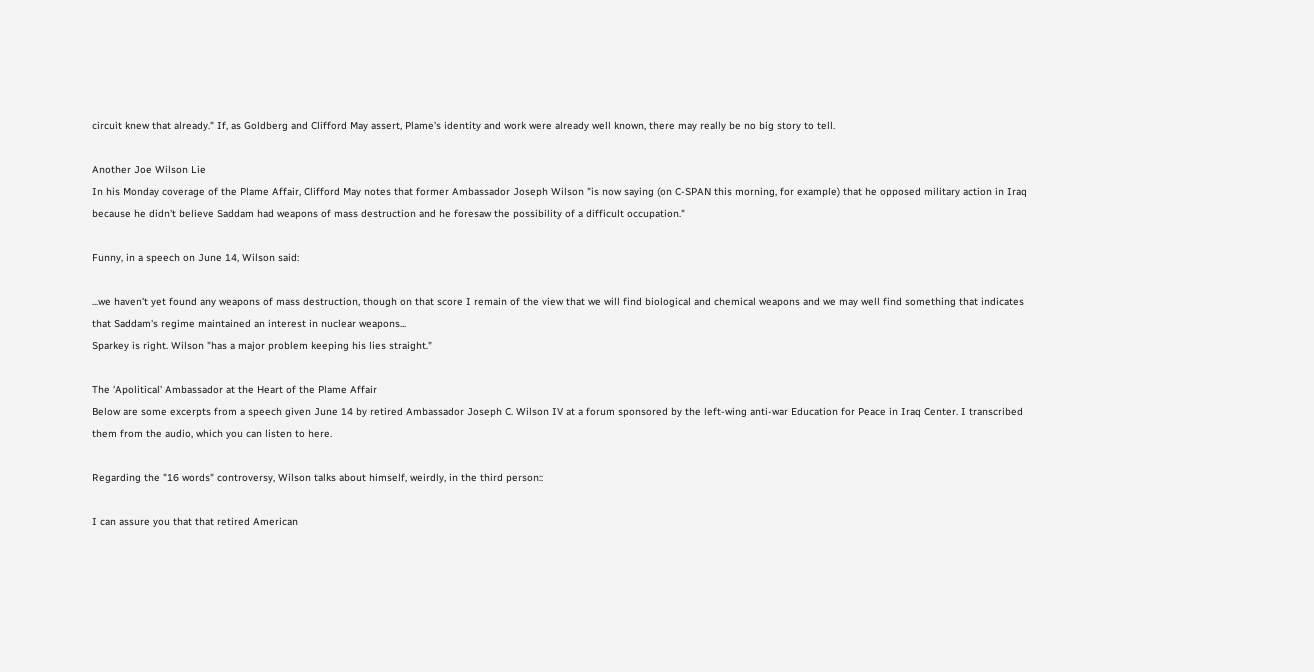circuit knew that already." If, as Goldberg and Clifford May assert, Plame's identity and work were already well known, there may really be no big story to tell.

Another Joe Wilson Lie
In his Monday coverage of the Plame Affair, Clifford May notes that former Ambassador Joseph Wilson "is now saying (on C-SPAN this morning, for example) that he opposed military action in Iraq because he didn't believe Saddam had weapons of mass destruction and he foresaw the possibility of a difficult occupation."

Funny, in a speech on June 14, Wilson said:

...we haven't yet found any weapons of mass destruction, though on that score I remain of the view that we will find biological and chemical weapons and we may well find something that indicates that Saddam's regime maintained an interest in nuclear weapons...
Sparkey is right. Wilson "has a major problem keeping his lies straight."

The 'Apolitical' Ambassador at the Heart of the Plame Affair
Below are some excerpts from a speech given June 14 by retired Ambassador Joseph C. Wilson IV at a forum sponsored by the left-wing anti-war Education for Peace in Iraq Center. I transcribed them from the audio, which you can listen to here.

Regarding the "16 words" controversy, Wilson talks about himself, weirdly, in the third person::

I can assure you that that retired American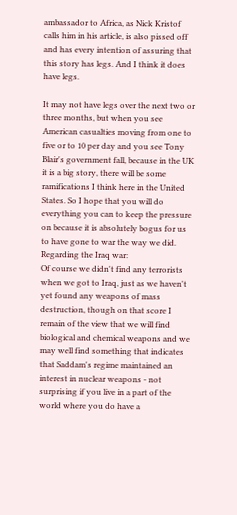ambassador to Africa, as Nick Kristof calls him in his article, is also pissed off and has every intention of assuring that this story has legs. And I think it does have legs.

It may not have legs over the next two or three months, but when you see American casualties moving from one to five or to 10 per day and you see Tony Blair's government fall, because in the UK it is a big story, there will be some ramifications I think here in the United States. So I hope that you will do everything you can to keep the pressure on because it is absolutely bogus for us to have gone to war the way we did.
Regarding the Iraq war:
Of course we didn't find any terrorists when we got to Iraq, just as we haven't yet found any weapons of mass destruction, though on that score I remain of the view that we will find biological and chemical weapons and we may well find something that indicates that Saddam's regime maintained an interest in nuclear weapons - not surprising if you live in a part of the world where you do have a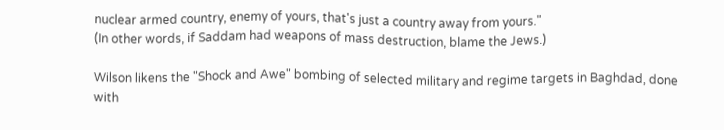nuclear armed country, enemy of yours, that's just a country away from yours."
(In other words, if Saddam had weapons of mass destruction, blame the Jews.)

Wilson likens the "Shock and Awe" bombing of selected military and regime targets in Baghdad, done with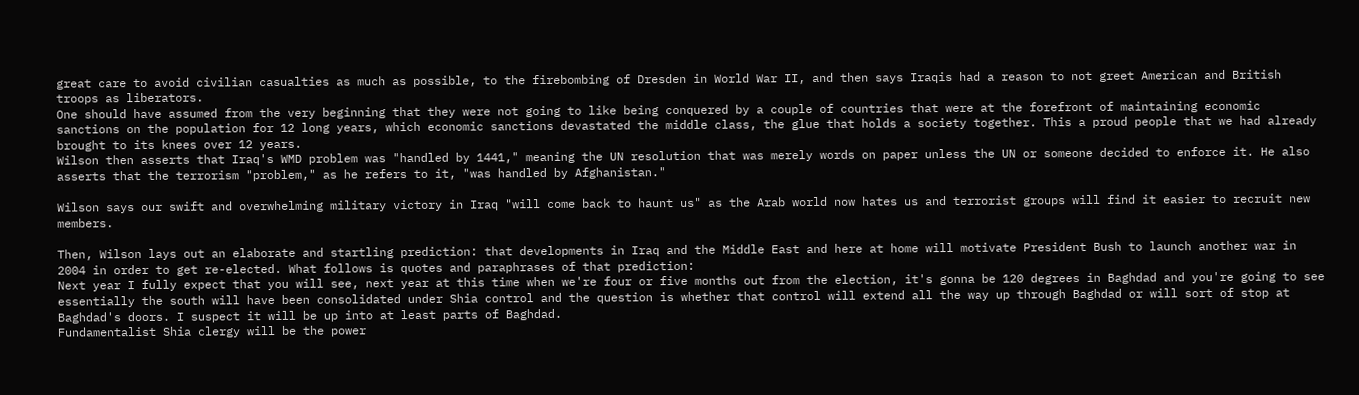great care to avoid civilian casualties as much as possible, to the firebombing of Dresden in World War II, and then says Iraqis had a reason to not greet American and British troops as liberators.
One should have assumed from the very beginning that they were not going to like being conquered by a couple of countries that were at the forefront of maintaining economic sanctions on the population for 12 long years, which economic sanctions devastated the middle class, the glue that holds a society together. This a proud people that we had already brought to its knees over 12 years.
Wilson then asserts that Iraq's WMD problem was "handled by 1441," meaning the UN resolution that was merely words on paper unless the UN or someone decided to enforce it. He also asserts that the terrorism "problem," as he refers to it, "was handled by Afghanistan."

Wilson says our swift and overwhelming military victory in Iraq "will come back to haunt us" as the Arab world now hates us and terrorist groups will find it easier to recruit new members.

Then, Wilson lays out an elaborate and startling prediction: that developments in Iraq and the Middle East and here at home will motivate President Bush to launch another war in 2004 in order to get re-elected. What follows is quotes and paraphrases of that prediction:
Next year I fully expect that you will see, next year at this time when we're four or five months out from the election, it's gonna be 120 degrees in Baghdad and you're going to see essentially the south will have been consolidated under Shia control and the question is whether that control will extend all the way up through Baghdad or will sort of stop at Baghdad's doors. I suspect it will be up into at least parts of Baghdad.
Fundamentalist Shia clergy will be the power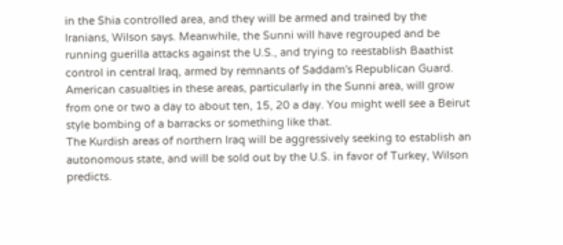in the Shia controlled area, and they will be armed and trained by the Iranians, Wilson says. Meanwhile, the Sunni will have regrouped and be running guerilla attacks against the U.S., and trying to reestablish Baathist control in central Iraq, armed by remnants of Saddam's Republican Guard.
American casualties in these areas, particularly in the Sunni area, will grow from one or two a day to about ten, 15, 20 a day. You might well see a Beirut style bombing of a barracks or something like that.
The Kurdish areas of northern Iraq will be aggressively seeking to establish an autonomous state, and will be sold out by the U.S. in favor of Turkey, Wilson predicts.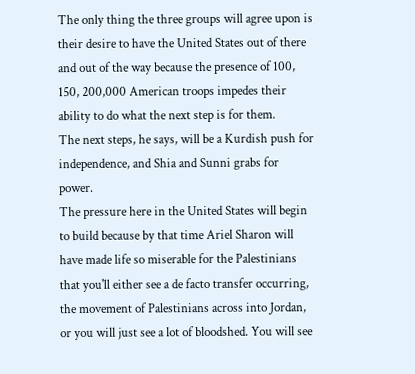The only thing the three groups will agree upon is their desire to have the United States out of there and out of the way because the presence of 100, 150, 200,000 American troops impedes their ability to do what the next step is for them.
The next steps, he says, will be a Kurdish push for independence, and Shia and Sunni grabs for power.
The pressure here in the United States will begin to build because by that time Ariel Sharon will have made life so miserable for the Palestinians that you'll either see a de facto transfer occurring, the movement of Palestinians across into Jordan, or you will just see a lot of bloodshed. You will see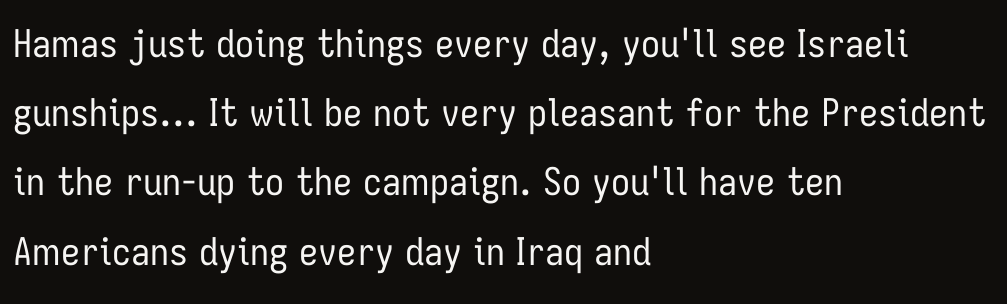Hamas just doing things every day, you'll see Israeli gunships... It will be not very pleasant for the President in the run-up to the campaign. So you'll have ten Americans dying every day in Iraq and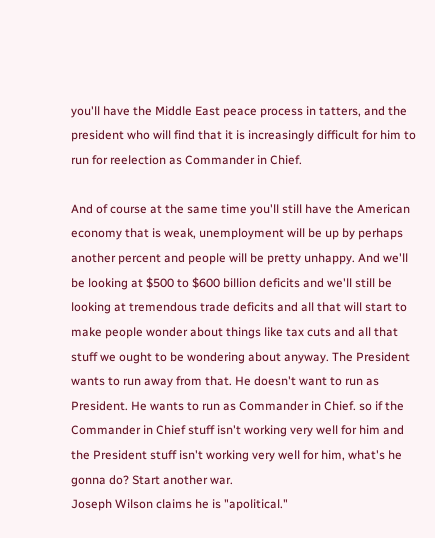you'll have the Middle East peace process in tatters, and the president who will find that it is increasingly difficult for him to run for reelection as Commander in Chief.

And of course at the same time you'll still have the American economy that is weak, unemployment will be up by perhaps another percent and people will be pretty unhappy. And we'll be looking at $500 to $600 billion deficits and we'll still be looking at tremendous trade deficits and all that will start to make people wonder about things like tax cuts and all that stuff we ought to be wondering about anyway. The President wants to run away from that. He doesn't want to run as President. He wants to run as Commander in Chief. so if the Commander in Chief stuff isn't working very well for him and the President stuff isn't working very well for him, what's he gonna do? Start another war.
Joseph Wilson claims he is "apolitical."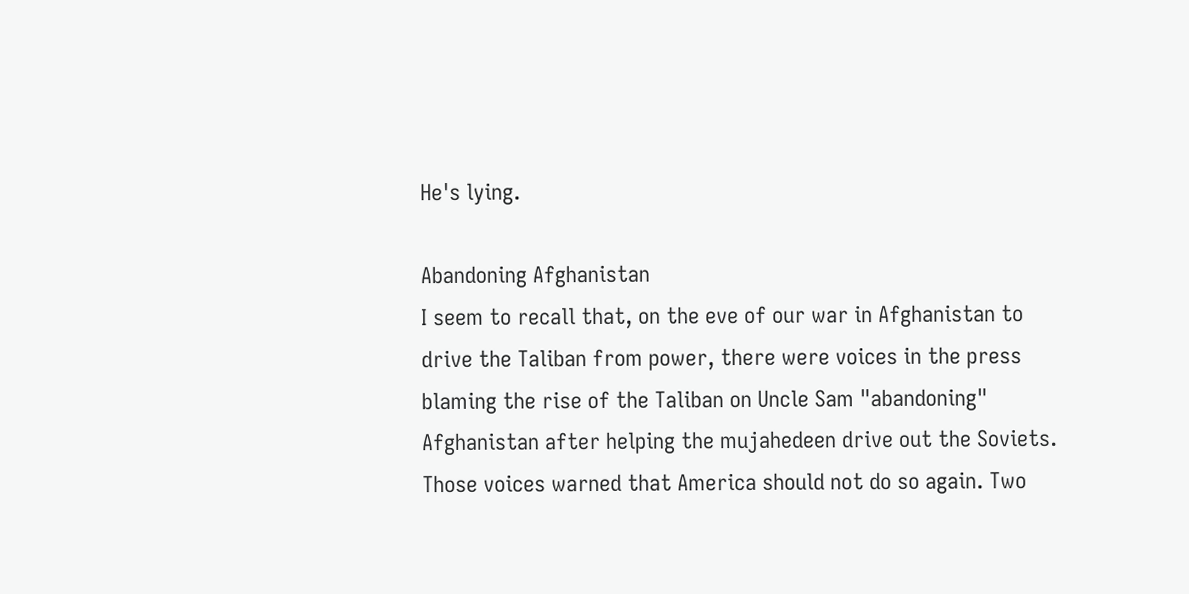He's lying.

Abandoning Afghanistan
I seem to recall that, on the eve of our war in Afghanistan to drive the Taliban from power, there were voices in the press blaming the rise of the Taliban on Uncle Sam "abandoning" Afghanistan after helping the mujahedeen drive out the Soviets. Those voices warned that America should not do so again. Two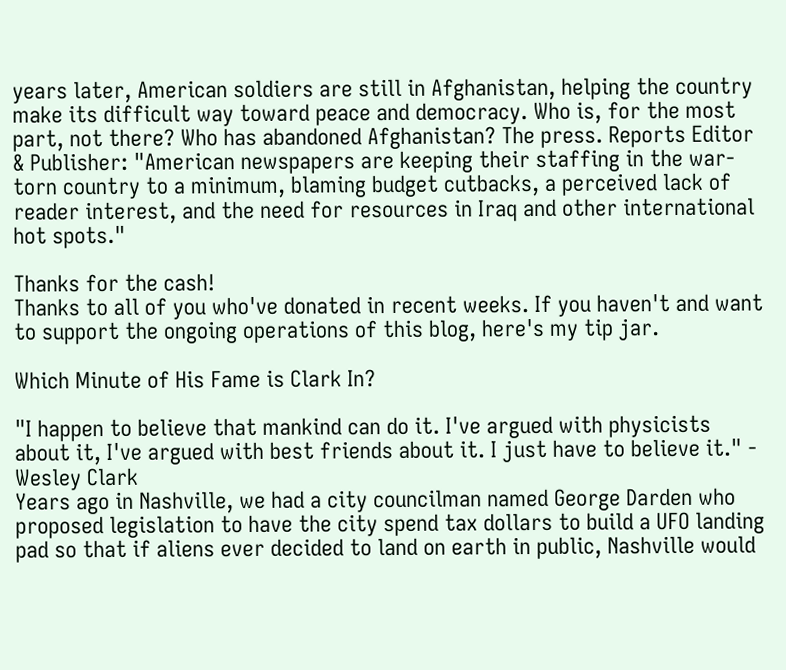years later, American soldiers are still in Afghanistan, helping the country make its difficult way toward peace and democracy. Who is, for the most part, not there? Who has abandoned Afghanistan? The press. Reports Editor & Publisher: "American newspapers are keeping their staffing in the war-torn country to a minimum, blaming budget cutbacks, a perceived lack of reader interest, and the need for resources in Iraq and other international hot spots."

Thanks for the cash!
Thanks to all of you who've donated in recent weeks. If you haven't and want to support the ongoing operations of this blog, here's my tip jar.

Which Minute of His Fame is Clark In?

"I happen to believe that mankind can do it. I've argued with physicists about it, I've argued with best friends about it. I just have to believe it." - Wesley Clark
Years ago in Nashville, we had a city councilman named George Darden who proposed legislation to have the city spend tax dollars to build a UFO landing pad so that if aliens ever decided to land on earth in public, Nashville would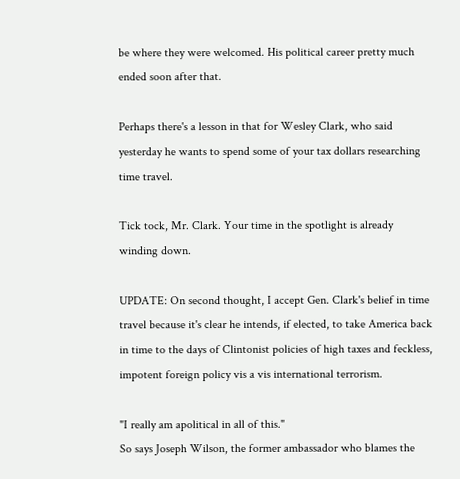be where they were welcomed. His political career pretty much ended soon after that.

Perhaps there's a lesson in that for Wesley Clark, who said yesterday he wants to spend some of your tax dollars researching time travel.

Tick tock, Mr. Clark. Your time in the spotlight is already winding down.

UPDATE: On second thought, I accept Gen. Clark's belief in time travel because it's clear he intends, if elected, to take America back in time to the days of Clintonist policies of high taxes and feckless, impotent foreign policy vis a vis international terrorism.

"I really am apolitical in all of this."
So says Joseph Wilson, the former ambassador who blames the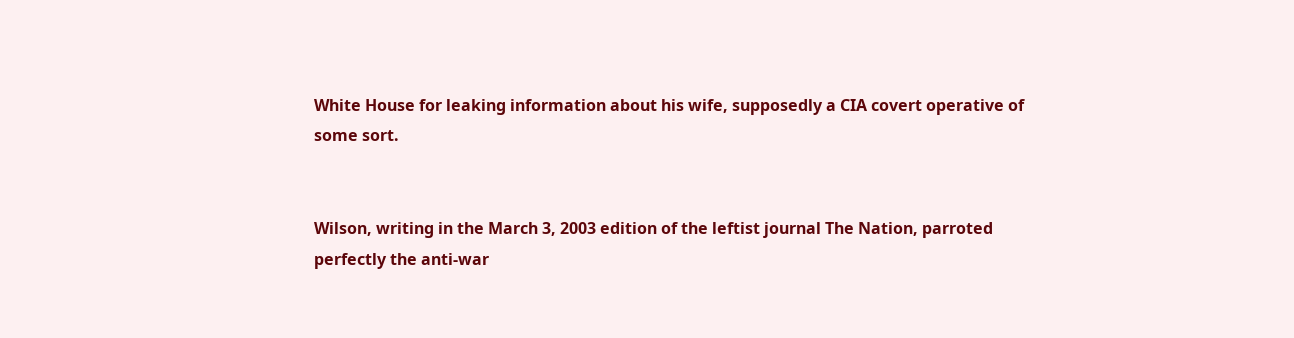White House for leaking information about his wife, supposedly a CIA covert operative of some sort.


Wilson, writing in the March 3, 2003 edition of the leftist journal The Nation, parroted perfectly the anti-war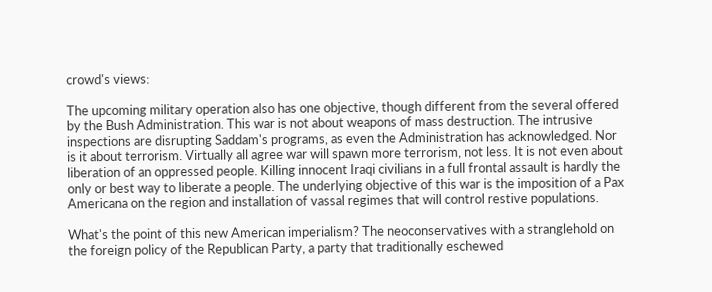crowd's views:

The upcoming military operation also has one objective, though different from the several offered by the Bush Administration. This war is not about weapons of mass destruction. The intrusive inspections are disrupting Saddam's programs, as even the Administration has acknowledged. Nor is it about terrorism. Virtually all agree war will spawn more terrorism, not less. It is not even about liberation of an oppressed people. Killing innocent Iraqi civilians in a full frontal assault is hardly the only or best way to liberate a people. The underlying objective of this war is the imposition of a Pax Americana on the region and installation of vassal regimes that will control restive populations.

What's the point of this new American imperialism? The neoconservatives with a stranglehold on the foreign policy of the Republican Party, a party that traditionally eschewed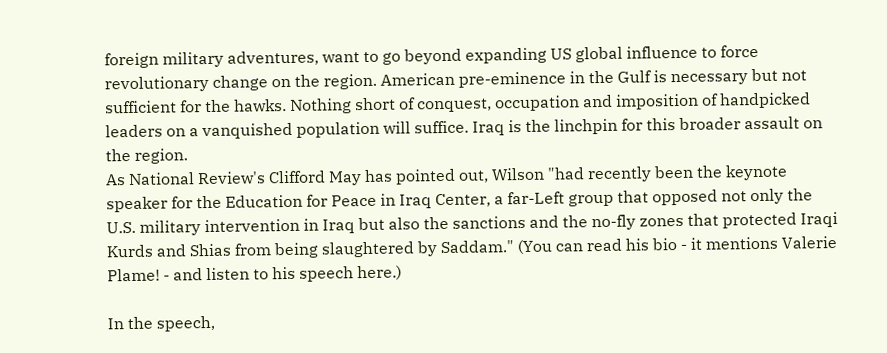foreign military adventures, want to go beyond expanding US global influence to force revolutionary change on the region. American pre-eminence in the Gulf is necessary but not sufficient for the hawks. Nothing short of conquest, occupation and imposition of handpicked leaders on a vanquished population will suffice. Iraq is the linchpin for this broader assault on the region.
As National Review's Clifford May has pointed out, Wilson "had recently been the keynote speaker for the Education for Peace in Iraq Center, a far-Left group that opposed not only the U.S. military intervention in Iraq but also the sanctions and the no-fly zones that protected Iraqi Kurds and Shias from being slaughtered by Saddam." (You can read his bio - it mentions Valerie Plame! - and listen to his speech here.)

In the speech,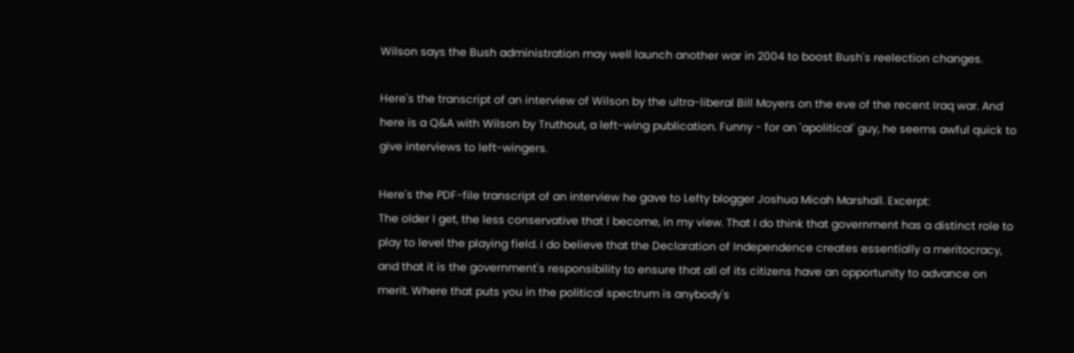Wilson says the Bush administration may well launch another war in 2004 to boost Bush's reelection changes.

Here's the transcript of an interview of Wilson by the ultra-liberal Bill Moyers on the eve of the recent Iraq war. And here is a Q&A with Wilson by Truthout, a left-wing publication. Funny - for an 'apolitical' guy, he seems awful quick to give interviews to left-wingers.

Here's the PDF-file transcript of an interview he gave to Lefty blogger Joshua Micah Marshall. Excerpt:
The older I get, the less conservative that I become, in my view. That I do think that government has a distinct role to play to level the playing field. I do believe that the Declaration of Independence creates essentially a meritocracy, and that it is the government's responsibility to ensure that all of its citizens have an opportunity to advance on merit. Where that puts you in the political spectrum is anybody's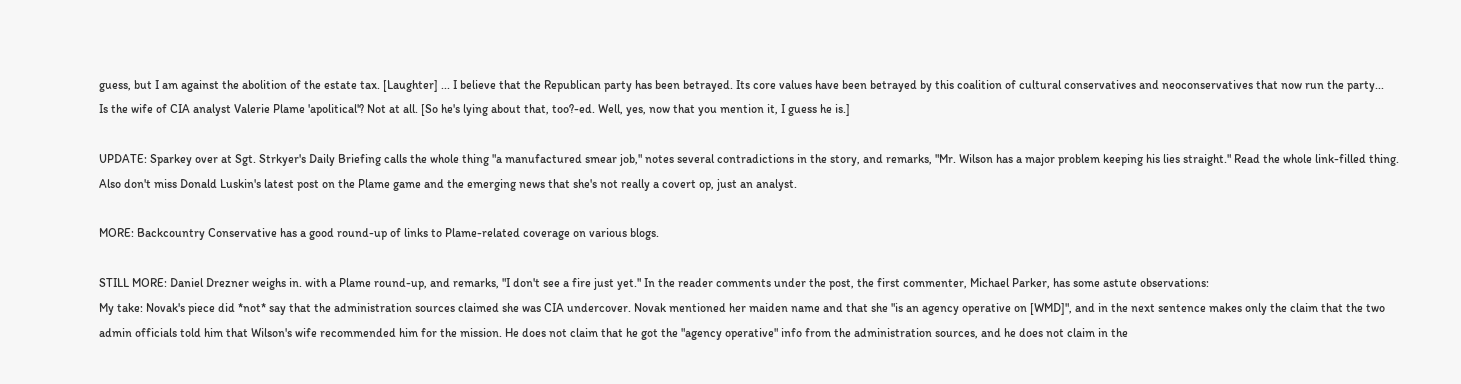guess, but I am against the abolition of the estate tax. [Laughter] ... I believe that the Republican party has been betrayed. Its core values have been betrayed by this coalition of cultural conservatives and neoconservatives that now run the party...
Is the wife of CIA analyst Valerie Plame 'apolitical'? Not at all. [So he's lying about that, too?-ed. Well, yes, now that you mention it, I guess he is.]

UPDATE: Sparkey over at Sgt. Strkyer's Daily Briefing calls the whole thing "a manufactured smear job," notes several contradictions in the story, and remarks, "Mr. Wilson has a major problem keeping his lies straight." Read the whole link-filled thing. Also don't miss Donald Luskin's latest post on the Plame game and the emerging news that she's not really a covert op, just an analyst.

MORE: Backcountry Conservative has a good round-up of links to Plame-related coverage on various blogs.

STILL MORE: Daniel Drezner weighs in. with a Plame round-up, and remarks, "I don't see a fire just yet." In the reader comments under the post, the first commenter, Michael Parker, has some astute observations:
My take: Novak's piece did *not* say that the administration sources claimed she was CIA undercover. Novak mentioned her maiden name and that she "is an agency operative on [WMD]", and in the next sentence makes only the claim that the two admin officials told him that Wilson's wife recommended him for the mission. He does not claim that he got the "agency operative" info from the administration sources, and he does not claim in the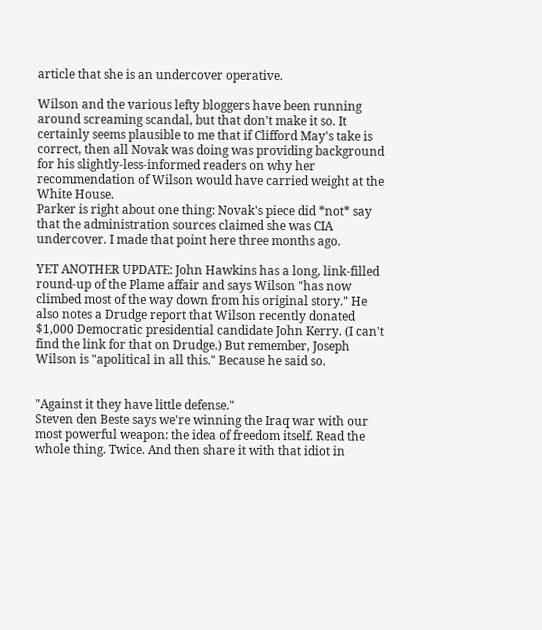article that she is an undercover operative.

Wilson and the various lefty bloggers have been running around screaming scandal, but that don't make it so. It certainly seems plausible to me that if Clifford May's take is correct, then all Novak was doing was providing background for his slightly-less-informed readers on why her recommendation of Wilson would have carried weight at the White House.
Parker is right about one thing: Novak's piece did *not* say that the administration sources claimed she was CIA undercover. I made that point here three months ago.

YET ANOTHER UPDATE: John Hawkins has a long, link-filled round-up of the Plame affair and says Wilson "has now climbed most of the way down from his original story." He also notes a Drudge report that Wilson recently donated $1,000 Democratic presidential candidate John Kerry. (I can't find the link for that on Drudge.) But remember, Joseph Wilson is "apolitical in all this." Because he said so.


"Against it they have little defense."
Steven den Beste says we're winning the Iraq war with our most powerful weapon: the idea of freedom itself. Read the whole thing. Twice. And then share it with that idiot in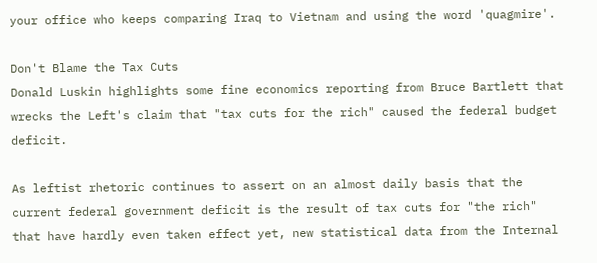your office who keeps comparing Iraq to Vietnam and using the word 'quagmire'.

Don't Blame the Tax Cuts
Donald Luskin highlights some fine economics reporting from Bruce Bartlett that wrecks the Left's claim that "tax cuts for the rich" caused the federal budget deficit.

As leftist rhetoric continues to assert on an almost daily basis that the current federal government deficit is the result of tax cuts for "the rich" that have hardly even taken effect yet, new statistical data from the Internal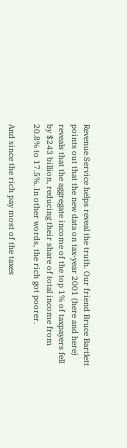Revenue Service helps reveal the truth. Our friend Bruce Bartlett points out that the new data on tax-year 2001 (here and here) reveals that the aggregate income of the top 1% of taxpayers fell by $243 billion, reducing their share of total income from 20.8% to 17.5%. In other words, the rich got poorer.

And since the rich pay most of the taxes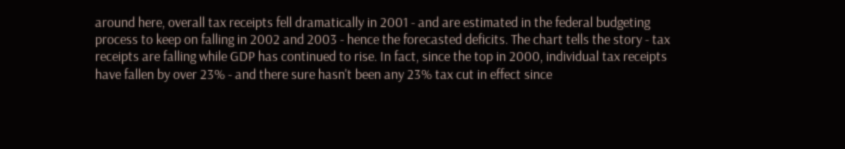around here, overall tax receipts fell dramatically in 2001 - and are estimated in the federal budgeting process to keep on falling in 2002 and 2003 - hence the forecasted deficits. The chart tells the story - tax receipts are falling while GDP has continued to rise. In fact, since the top in 2000, individual tax receipts have fallen by over 23% - and there sure hasn't been any 23% tax cut in effect since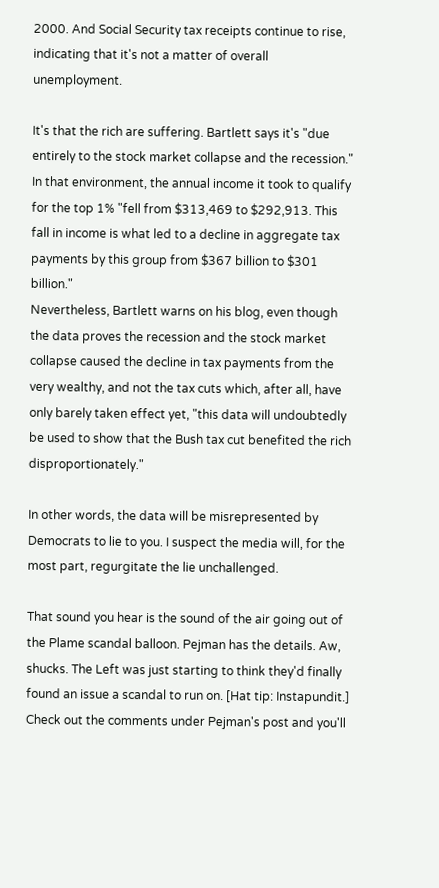2000. And Social Security tax receipts continue to rise, indicating that it's not a matter of overall unemployment.

It's that the rich are suffering. Bartlett says it's "due entirely to the stock market collapse and the recession." In that environment, the annual income it took to qualify for the top 1% "fell from $313,469 to $292,913. This fall in income is what led to a decline in aggregate tax payments by this group from $367 billion to $301 billion."
Nevertheless, Bartlett warns on his blog, even though the data proves the recession and the stock market collapse caused the decline in tax payments from the very wealthy, and not the tax cuts which, after all, have only barely taken effect yet, "this data will undoubtedly be used to show that the Bush tax cut benefited the rich disproportionately."

In other words, the data will be misrepresented by Democrats to lie to you. I suspect the media will, for the most part, regurgitate the lie unchallenged.

That sound you hear is the sound of the air going out of the Plame scandal balloon. Pejman has the details. Aw, shucks. The Left was just starting to think they'd finally found an issue a scandal to run on. [Hat tip: Instapundit.] Check out the comments under Pejman's post and you'll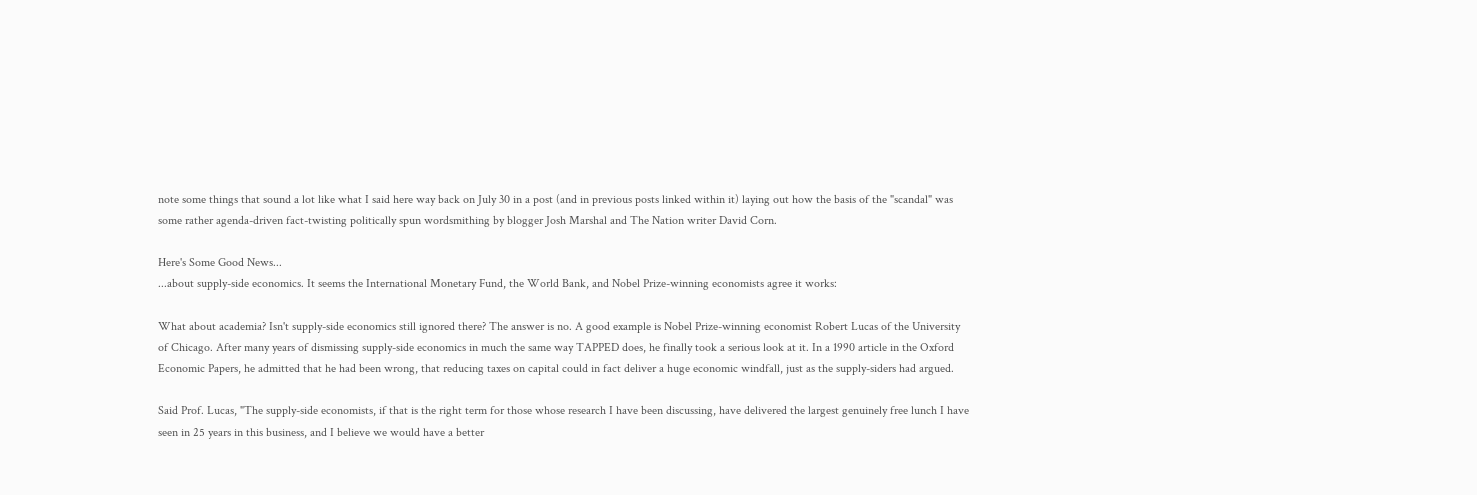note some things that sound a lot like what I said here way back on July 30 in a post (and in previous posts linked within it) laying out how the basis of the "scandal" was some rather agenda-driven fact-twisting politically spun wordsmithing by blogger Josh Marshal and The Nation writer David Corn.

Here's Some Good News...
...about supply-side economics. It seems the International Monetary Fund, the World Bank, and Nobel Prize-winning economists agree it works:

What about academia? Isn't supply-side economics still ignored there? The answer is no. A good example is Nobel Prize-winning economist Robert Lucas of the University of Chicago. After many years of dismissing supply-side economics in much the same way TAPPED does, he finally took a serious look at it. In a 1990 article in the Oxford Economic Papers, he admitted that he had been wrong, that reducing taxes on capital could in fact deliver a huge economic windfall, just as the supply-siders had argued.

Said Prof. Lucas, "The supply-side economists, if that is the right term for those whose research I have been discussing, have delivered the largest genuinely free lunch I have seen in 25 years in this business, and I believe we would have a better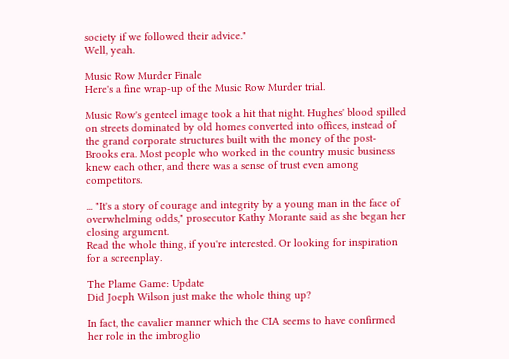society if we followed their advice."
Well, yeah.

Music Row Murder Finale
Here's a fine wrap-up of the Music Row Murder trial.

Music Row's genteel image took a hit that night. Hughes' blood spilled on streets dominated by old homes converted into offices, instead of the grand corporate structures built with the money of the post-Brooks era. Most people who worked in the country music business knew each other, and there was a sense of trust even among competitors.

... "It's a story of courage and integrity by a young man in the face of overwhelming odds," prosecutor Kathy Morante said as she began her closing argument.
Read the whole thing, if you're interested. Or looking for inspiration for a screenplay.

The Plame Game: Update
Did Joeph Wilson just make the whole thing up?

In fact, the cavalier manner which the CIA seems to have confirmed her role in the imbroglio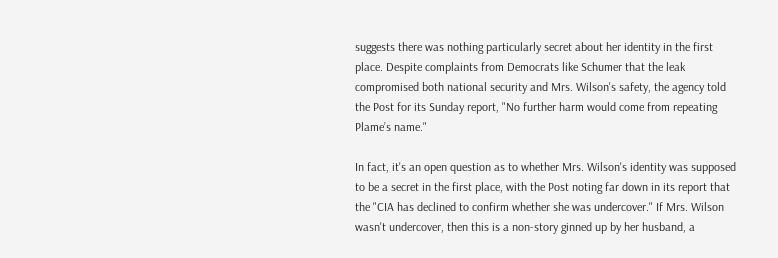suggests there was nothing particularly secret about her identity in the first place. Despite complaints from Democrats like Schumer that the leak compromised both national security and Mrs. Wilson's safety, the agency told the Post for its Sunday report, "No further harm would come from repeating Plame’s name."

In fact, it's an open question as to whether Mrs. Wilson's identity was supposed to be a secret in the first place, with the Post noting far down in its report that the "CIA has declined to confirm whether she was undercover." If Mrs. Wilson wasn't undercover, then this is a non-story ginned up by her husband, a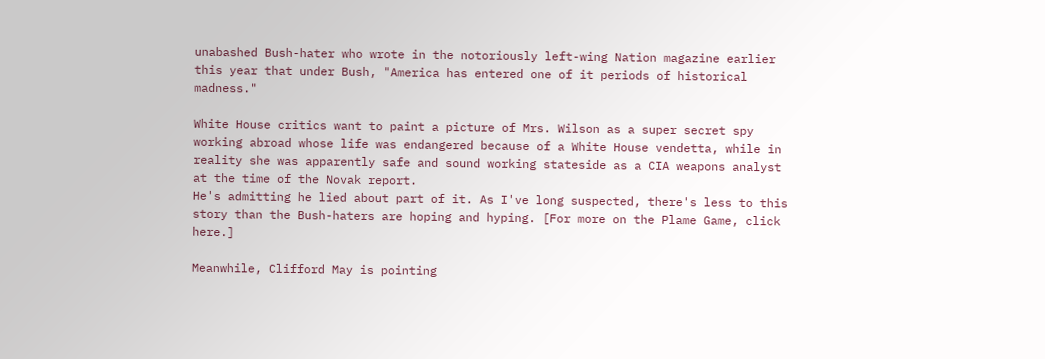unabashed Bush-hater who wrote in the notoriously left-wing Nation magazine earlier this year that under Bush, "America has entered one of it periods of historical madness."

White House critics want to paint a picture of Mrs. Wilson as a super secret spy working abroad whose life was endangered because of a White House vendetta, while in reality she was apparently safe and sound working stateside as a CIA weapons analyst at the time of the Novak report.
He's admitting he lied about part of it. As I've long suspected, there's less to this story than the Bush-haters are hoping and hyping. [For more on the Plame Game, click here.]

Meanwhile, Clifford May is pointing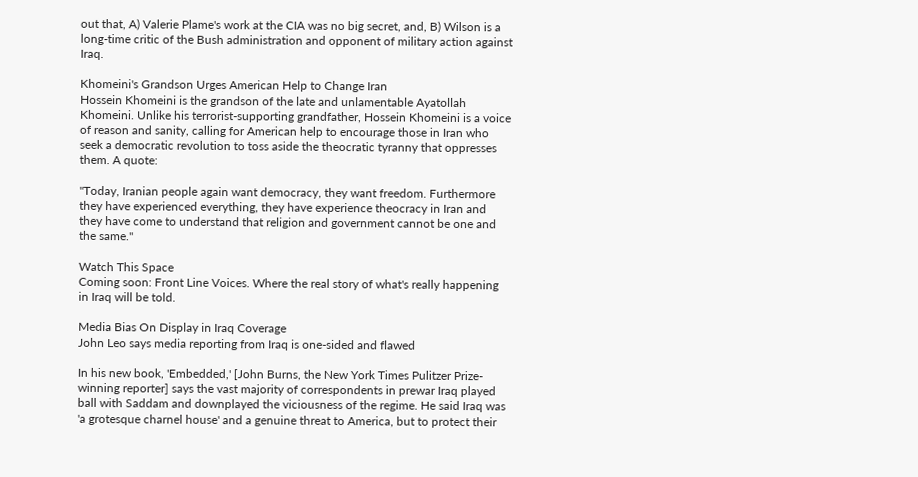out that, A) Valerie Plame's work at the CIA was no big secret, and, B) Wilson is a long-time critic of the Bush administration and opponent of military action against Iraq.

Khomeini's Grandson Urges American Help to Change Iran
Hossein Khomeini is the grandson of the late and unlamentable Ayatollah Khomeini. Unlike his terrorist-supporting grandfather, Hossein Khomeini is a voice of reason and sanity, calling for American help to encourage those in Iran who seek a democratic revolution to toss aside the theocratic tyranny that oppresses them. A quote:

"Today, Iranian people again want democracy, they want freedom. Furthermore they have experienced everything, they have experience theocracy in Iran and they have come to understand that religion and government cannot be one and the same."

Watch This Space
Coming soon: Front Line Voices. Where the real story of what's really happening in Iraq will be told.

Media Bias On Display in Iraq Coverage
John Leo says media reporting from Iraq is one-sided and flawed

In his new book, 'Embedded,' [John Burns, the New York Times Pulitzer Prize-winning reporter] says the vast majority of correspondents in prewar Iraq played ball with Saddam and downplayed the viciousness of the regime. He said Iraq was 'a grotesque charnel house' and a genuine threat to America, but to protect their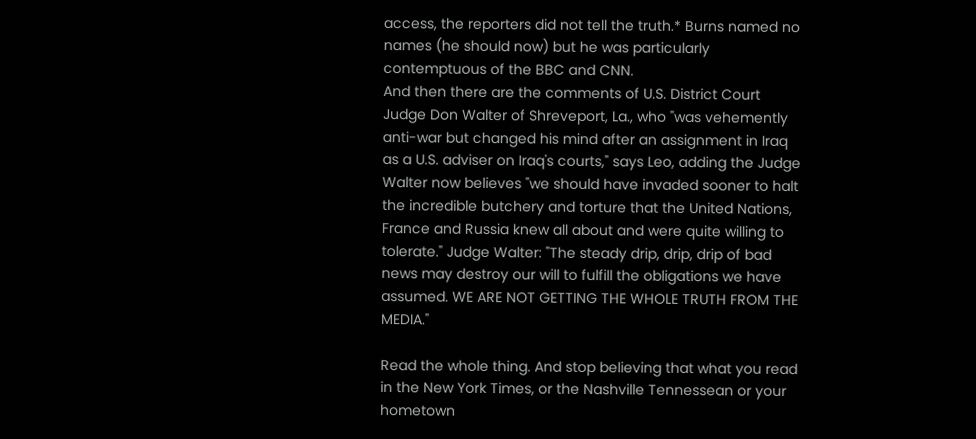access, the reporters did not tell the truth.* Burns named no names (he should now) but he was particularly contemptuous of the BBC and CNN.
And then there are the comments of U.S. District Court Judge Don Walter of Shreveport, La., who "was vehemently anti-war but changed his mind after an assignment in Iraq as a U.S. adviser on Iraq's courts," says Leo, adding the Judge Walter now believes "we should have invaded sooner to halt the incredible butchery and torture that the United Nations, France and Russia knew all about and were quite willing to tolerate." Judge Walter: "The steady drip, drip, drip of bad news may destroy our will to fulfill the obligations we have assumed. WE ARE NOT GETTING THE WHOLE TRUTH FROM THE MEDIA."

Read the whole thing. And stop believing that what you read in the New York Times, or the Nashville Tennessean or your hometown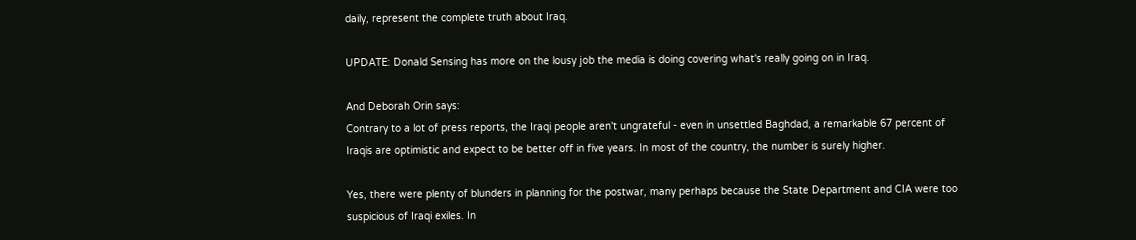daily, represent the complete truth about Iraq.

UPDATE: Donald Sensing has more on the lousy job the media is doing covering what's really going on in Iraq.

And Deborah Orin says:
Contrary to a lot of press reports, the Iraqi people aren't ungrateful - even in unsettled Baghdad, a remarkable 67 percent of Iraqis are optimistic and expect to be better off in five years. In most of the country, the number is surely higher.

Yes, there were plenty of blunders in planning for the postwar, many perhaps because the State Department and CIA were too suspicious of Iraqi exiles. In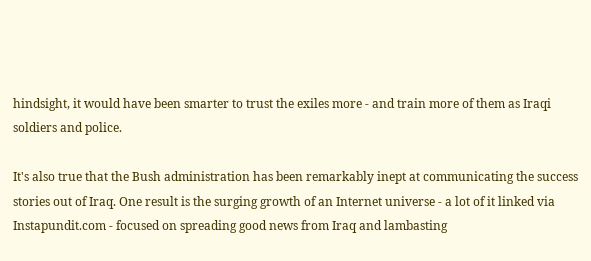hindsight, it would have been smarter to trust the exiles more - and train more of them as Iraqi soldiers and police.

It's also true that the Bush administration has been remarkably inept at communicating the success stories out of Iraq. One result is the surging growth of an Internet universe - a lot of it linked via Instapundit.com - focused on spreading good news from Iraq and lambasting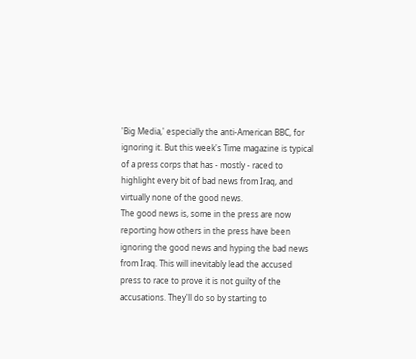'Big Media,' especially the anti-American BBC, for ignoring it. But this week's Time magazine is typical of a press corps that has - mostly - raced to highlight every bit of bad news from Iraq, and virtually none of the good news.
The good news is, some in the press are now reporting how others in the press have been ignoring the good news and hyping the bad news from Iraq. This will inevitably lead the accused press to race to prove it is not guilty of the accusations. They'll do so by starting to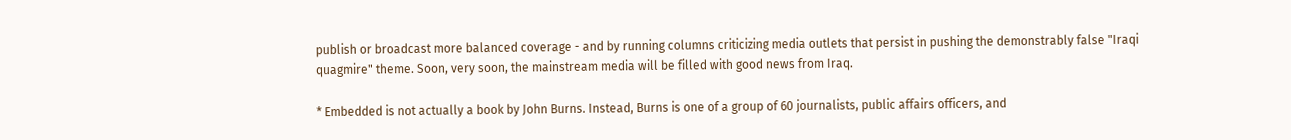publish or broadcast more balanced coverage - and by running columns criticizing media outlets that persist in pushing the demonstrably false "Iraqi quagmire" theme. Soon, very soon, the mainstream media will be filled with good news from Iraq.

* Embedded is not actually a book by John Burns. Instead, Burns is one of a group of 60 journalists, public affairs officers, and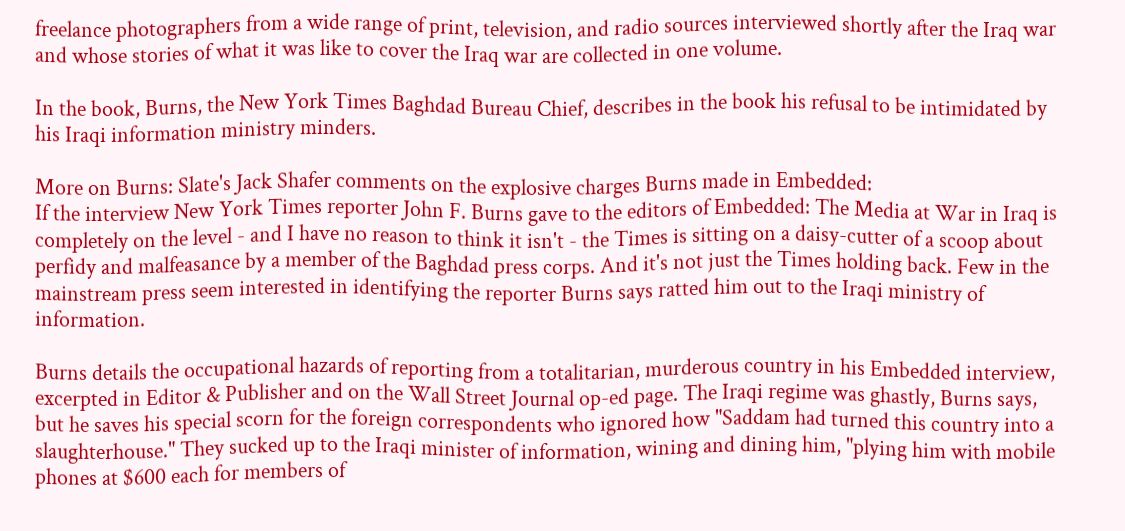freelance photographers from a wide range of print, television, and radio sources interviewed shortly after the Iraq war and whose stories of what it was like to cover the Iraq war are collected in one volume.

In the book, Burns, the New York Times Baghdad Bureau Chief, describes in the book his refusal to be intimidated by his Iraqi information ministry minders.

More on Burns: Slate's Jack Shafer comments on the explosive charges Burns made in Embedded:
If the interview New York Times reporter John F. Burns gave to the editors of Embedded: The Media at War in Iraq is completely on the level - and I have no reason to think it isn't - the Times is sitting on a daisy-cutter of a scoop about perfidy and malfeasance by a member of the Baghdad press corps. And it's not just the Times holding back. Few in the mainstream press seem interested in identifying the reporter Burns says ratted him out to the Iraqi ministry of information.

Burns details the occupational hazards of reporting from a totalitarian, murderous country in his Embedded interview, excerpted in Editor & Publisher and on the Wall Street Journal op-ed page. The Iraqi regime was ghastly, Burns says, but he saves his special scorn for the foreign correspondents who ignored how "Saddam had turned this country into a slaughterhouse." They sucked up to the Iraqi minister of information, wining and dining him, "plying him with mobile phones at $600 each for members of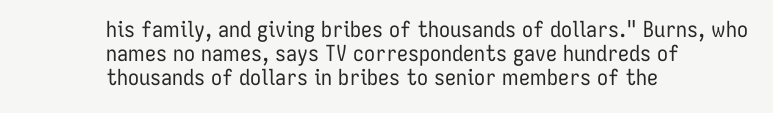his family, and giving bribes of thousands of dollars." Burns, who names no names, says TV correspondents gave hundreds of thousands of dollars in bribes to senior members of the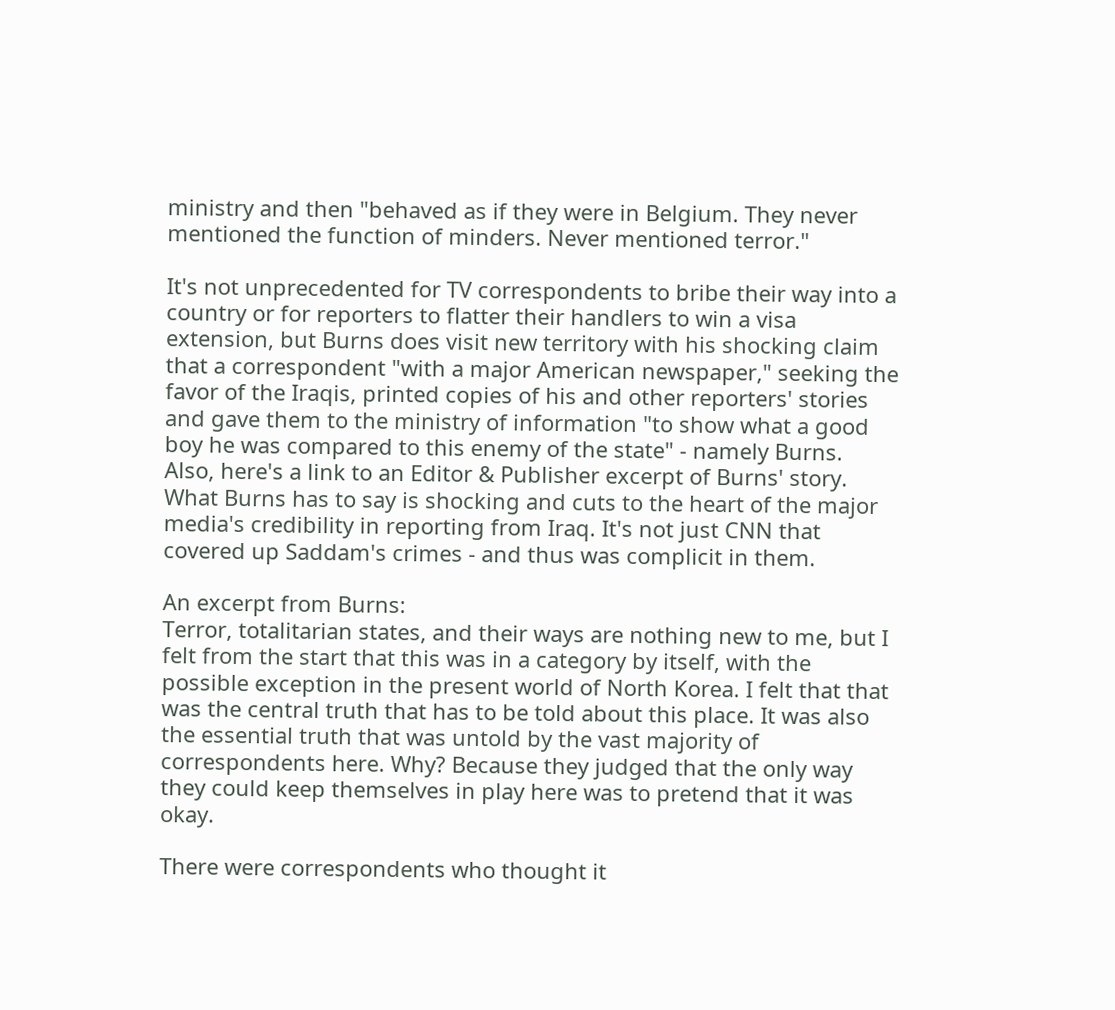ministry and then "behaved as if they were in Belgium. They never mentioned the function of minders. Never mentioned terror."

It's not unprecedented for TV correspondents to bribe their way into a country or for reporters to flatter their handlers to win a visa extension, but Burns does visit new territory with his shocking claim that a correspondent "with a major American newspaper," seeking the favor of the Iraqis, printed copies of his and other reporters' stories and gave them to the ministry of information "to show what a good boy he was compared to this enemy of the state" - namely Burns.
Also, here's a link to an Editor & Publisher excerpt of Burns' story. What Burns has to say is shocking and cuts to the heart of the major media's credibility in reporting from Iraq. It's not just CNN that covered up Saddam's crimes - and thus was complicit in them.

An excerpt from Burns:
Terror, totalitarian states, and their ways are nothing new to me, but I felt from the start that this was in a category by itself, with the possible exception in the present world of North Korea. I felt that that was the central truth that has to be told about this place. It was also the essential truth that was untold by the vast majority of correspondents here. Why? Because they judged that the only way they could keep themselves in play here was to pretend that it was okay.

There were correspondents who thought it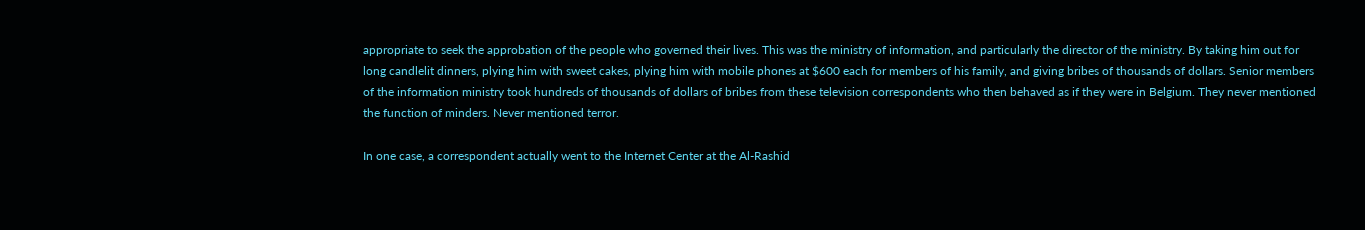appropriate to seek the approbation of the people who governed their lives. This was the ministry of information, and particularly the director of the ministry. By taking him out for long candlelit dinners, plying him with sweet cakes, plying him with mobile phones at $600 each for members of his family, and giving bribes of thousands of dollars. Senior members of the information ministry took hundreds of thousands of dollars of bribes from these television correspondents who then behaved as if they were in Belgium. They never mentioned the function of minders. Never mentioned terror.

In one case, a correspondent actually went to the Internet Center at the Al-Rashid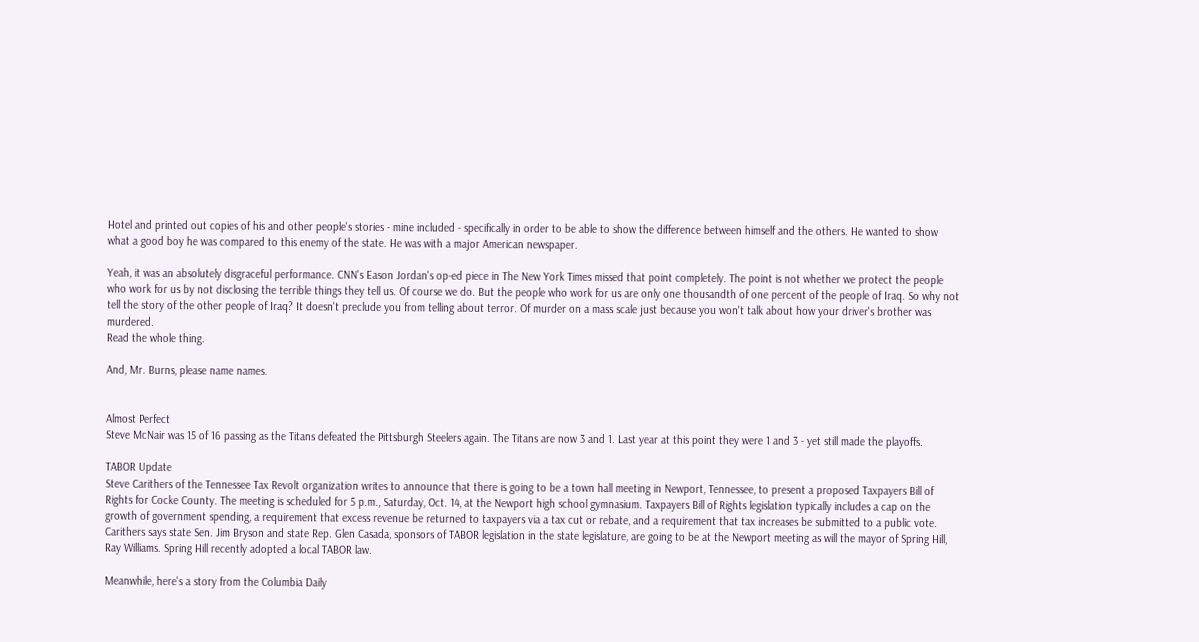Hotel and printed out copies of his and other people's stories - mine included - specifically in order to be able to show the difference between himself and the others. He wanted to show what a good boy he was compared to this enemy of the state. He was with a major American newspaper.

Yeah, it was an absolutely disgraceful performance. CNN's Eason Jordan's op-ed piece in The New York Times missed that point completely. The point is not whether we protect the people who work for us by not disclosing the terrible things they tell us. Of course we do. But the people who work for us are only one thousandth of one percent of the people of Iraq. So why not tell the story of the other people of Iraq? It doesn't preclude you from telling about terror. Of murder on a mass scale just because you won't talk about how your driver's brother was murdered.
Read the whole thing.

And, Mr. Burns, please name names.


Almost Perfect
Steve McNair was 15 of 16 passing as the Titans defeated the Pittsburgh Steelers again. The Titans are now 3 and 1. Last year at this point they were 1 and 3 - yet still made the playoffs.

TABOR Update
Steve Carithers of the Tennessee Tax Revolt organization writes to announce that there is going to be a town hall meeting in Newport, Tennessee, to present a proposed Taxpayers Bill of Rights for Cocke County. The meeting is scheduled for 5 p.m., Saturday, Oct. 14, at the Newport high school gymnasium. Taxpayers Bill of Rights legislation typically includes a cap on the growth of government spending, a requirement that excess revenue be returned to taxpayers via a tax cut or rebate, and a requirement that tax increases be submitted to a public vote. Carithers says state Sen. Jim Bryson and state Rep. Glen Casada, sponsors of TABOR legislation in the state legislature, are going to be at the Newport meeting as will the mayor of Spring Hill, Ray Williams. Spring Hill recently adopted a local TABOR law.

Meanwhile, here's a story from the Columbia Daily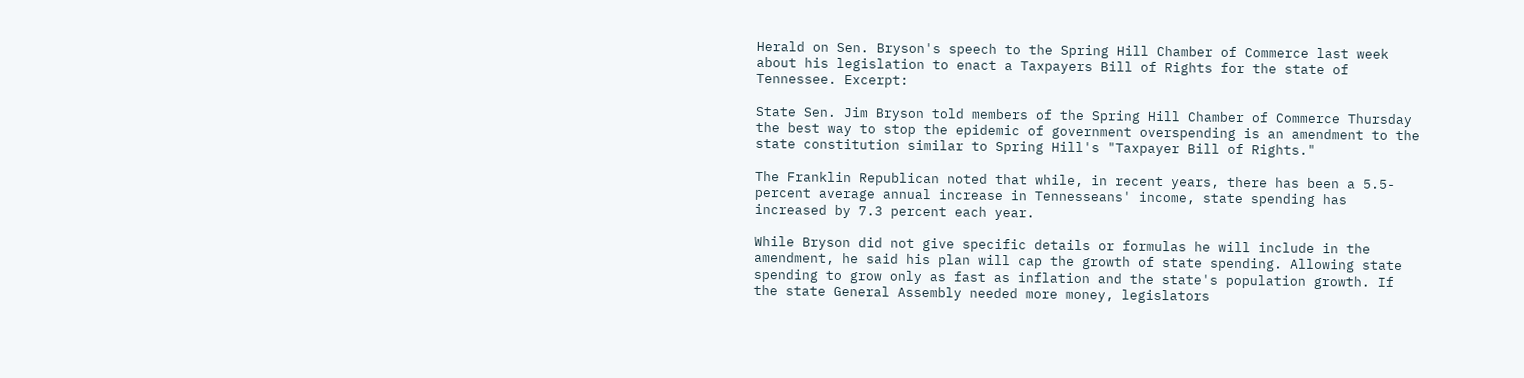Herald on Sen. Bryson's speech to the Spring Hill Chamber of Commerce last week about his legislation to enact a Taxpayers Bill of Rights for the state of Tennessee. Excerpt:

State Sen. Jim Bryson told members of the Spring Hill Chamber of Commerce Thursday the best way to stop the epidemic of government overspending is an amendment to the state constitution similar to Spring Hill's "Taxpayer Bill of Rights."

The Franklin Republican noted that while, in recent years, there has been a 5.5-percent average annual increase in Tennesseans' income, state spending has increased by 7.3 percent each year.

While Bryson did not give specific details or formulas he will include in the amendment, he said his plan will cap the growth of state spending. Allowing state spending to grow only as fast as inflation and the state's population growth. If the state General Assembly needed more money, legislators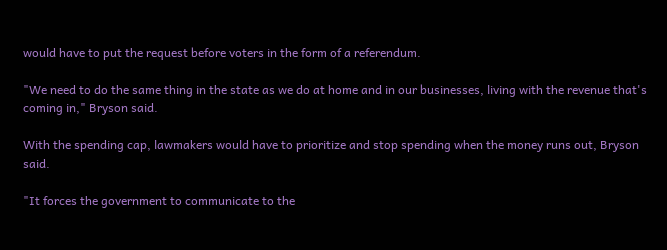would have to put the request before voters in the form of a referendum.

"We need to do the same thing in the state as we do at home and in our businesses, living with the revenue that's coming in," Bryson said.

With the spending cap, lawmakers would have to prioritize and stop spending when the money runs out, Bryson said.

"It forces the government to communicate to the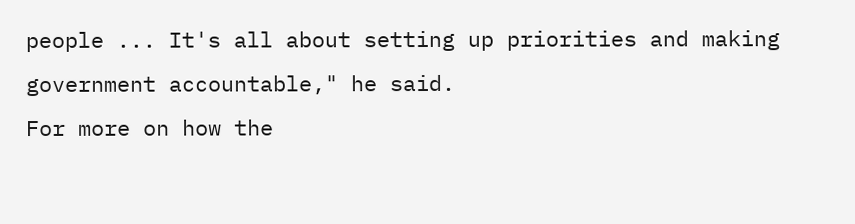people ... It's all about setting up priorities and making government accountable," he said.
For more on how the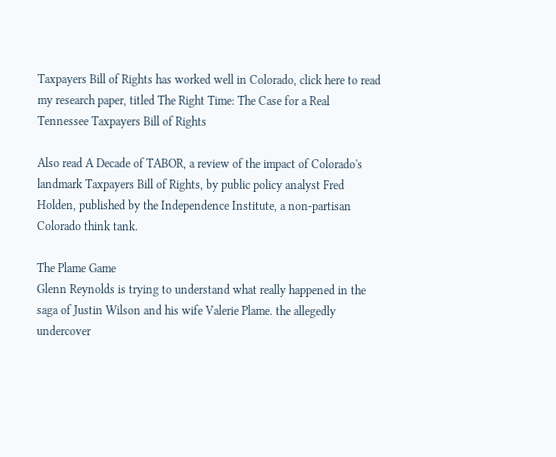Taxpayers Bill of Rights has worked well in Colorado, click here to read my research paper, titled The Right Time: The Case for a Real Tennessee Taxpayers Bill of Rights

Also read A Decade of TABOR, a review of the impact of Colorado's landmark Taxpayers Bill of Rights, by public policy analyst Fred Holden, published by the Independence Institute, a non-partisan Colorado think tank.

The Plame Game
Glenn Reynolds is trying to understand what really happened in the saga of Justin Wilson and his wife Valerie Plame. the allegedly undercover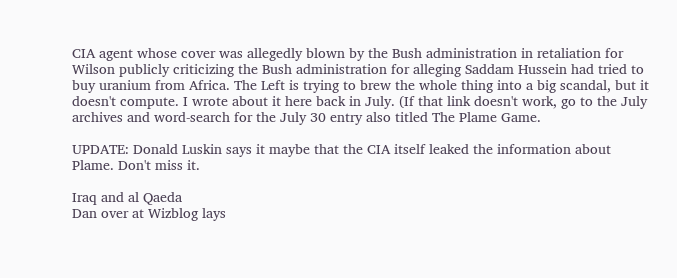CIA agent whose cover was allegedly blown by the Bush administration in retaliation for Wilson publicly criticizing the Bush administration for alleging Saddam Hussein had tried to buy uranium from Africa. The Left is trying to brew the whole thing into a big scandal, but it doesn't compute. I wrote about it here back in July. (If that link doesn't work, go to the July archives and word-search for the July 30 entry also titled The Plame Game.

UPDATE: Donald Luskin says it maybe that the CIA itself leaked the information about Plame. Don't miss it.

Iraq and al Qaeda
Dan over at Wizblog lays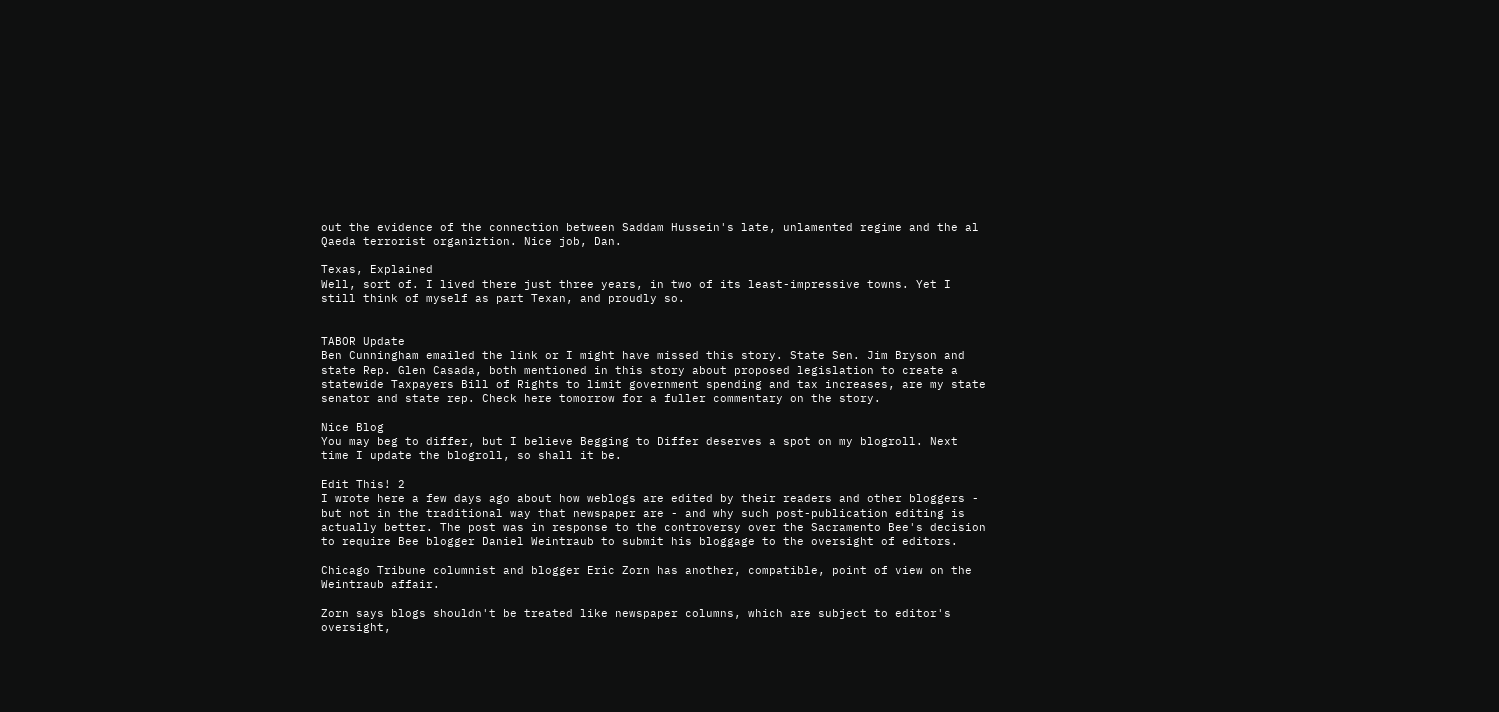out the evidence of the connection between Saddam Hussein's late, unlamented regime and the al Qaeda terrorist organiztion. Nice job, Dan.

Texas, Explained
Well, sort of. I lived there just three years, in two of its least-impressive towns. Yet I still think of myself as part Texan, and proudly so.


TABOR Update
Ben Cunningham emailed the link or I might have missed this story. State Sen. Jim Bryson and state Rep. Glen Casada, both mentioned in this story about proposed legislation to create a statewide Taxpayers Bill of Rights to limit government spending and tax increases, are my state senator and state rep. Check here tomorrow for a fuller commentary on the story.

Nice Blog
You may beg to differ, but I believe Begging to Differ deserves a spot on my blogroll. Next time I update the blogroll, so shall it be.

Edit This! 2
I wrote here a few days ago about how weblogs are edited by their readers and other bloggers - but not in the traditional way that newspaper are - and why such post-publication editing is actually better. The post was in response to the controversy over the Sacramento Bee's decision to require Bee blogger Daniel Weintraub to submit his bloggage to the oversight of editors.

Chicago Tribune columnist and blogger Eric Zorn has another, compatible, point of view on the Weintraub affair.

Zorn says blogs shouldn't be treated like newspaper columns, which are subject to editor's oversight,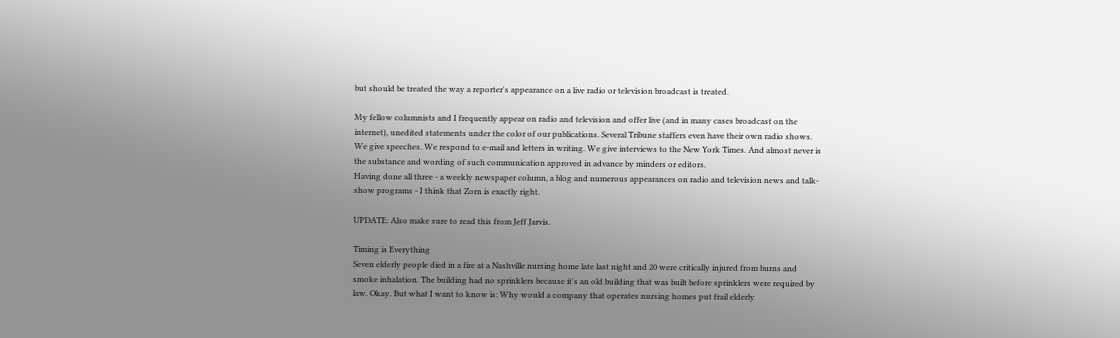but should be treated the way a reporter's appearance on a live radio or television broadcast is treated.

My fellow columnists and I frequently appear on radio and television and offer live (and in many cases broadcast on the internet), unedited statements under the color of our publications. Several Tribune staffers even have their own radio shows. We give speeches. We respond to e-mail and letters in writing. We give interviews to the New York Times. And almost never is the substance and wording of such communication approved in advance by minders or editors.
Having done all three - a weekly newspaper column, a blog and numerous appearances on radio and television news and talk-show programs - I think that Zorn is exactly right.

UPDATE: Also make sure to read this from Jeff Jarvis.

Timing is Everything
Seven elderly people died in a fire at a Nashville nursing home late last night and 20 were critically injured from burns and smoke inhalation. The building had no sprinklers because it's an old building that was built before sprinklers were required by law. Okay. But what I want to know is: Why would a company that operates nursing homes put frail elderly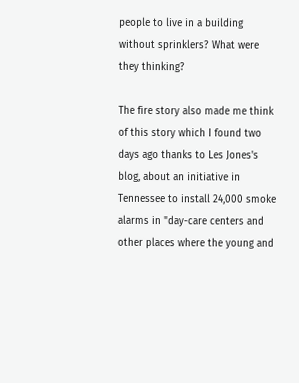people to live in a building without sprinklers? What were they thinking?

The fire story also made me think of this story which I found two days ago thanks to Les Jones's blog, about an initiative in Tennessee to install 24,000 smoke alarms in "day-care centers and other places where the young and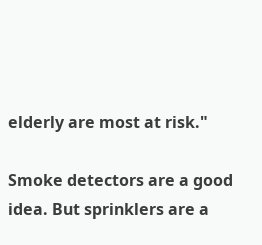elderly are most at risk."

Smoke detectors are a good idea. But sprinklers are a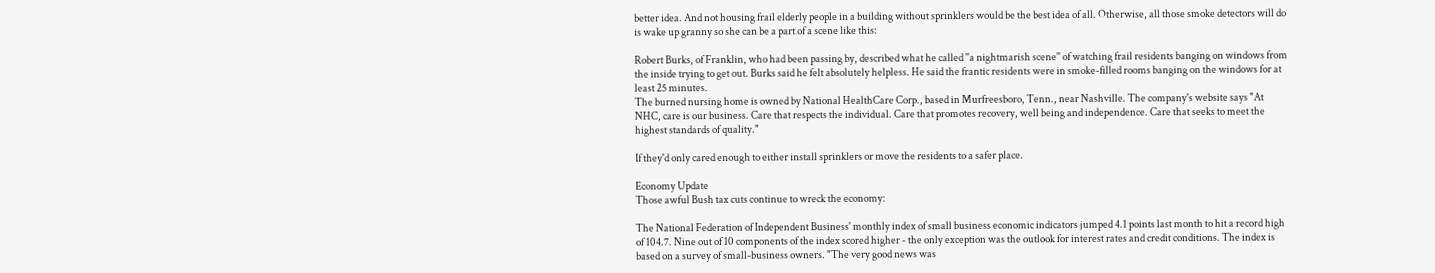better idea. And not housing frail elderly people in a building without sprinklers would be the best idea of all. Otherwise, all those smoke detectors will do is wake up granny so she can be a part of a scene like this:

Robert Burks, of Franklin, who had been passing by, described what he called ''a nightmarish scene'' of watching frail residents banging on windows from the inside trying to get out. Burks said he felt absolutely helpless. He said the frantic residents were in smoke-filled rooms banging on the windows for at least 25 minutes.
The burned nursing home is owned by National HealthCare Corp., based in Murfreesboro, Tenn., near Nashville. The company's website says "At NHC, care is our business. Care that respects the individual. Care that promotes recovery, well being and independence. Care that seeks to meet the highest standards of quality."

If they'd only cared enough to either install sprinklers or move the residents to a safer place.

Economy Update
Those awful Bush tax cuts continue to wreck the economy:

The National Federation of Independent Business' monthly index of small business economic indicators jumped 4.1 points last month to hit a record high of 104.7. Nine out of 10 components of the index scored higher - the only exception was the outlook for interest rates and credit conditions. The index is based on a survey of small-business owners. "The very good news was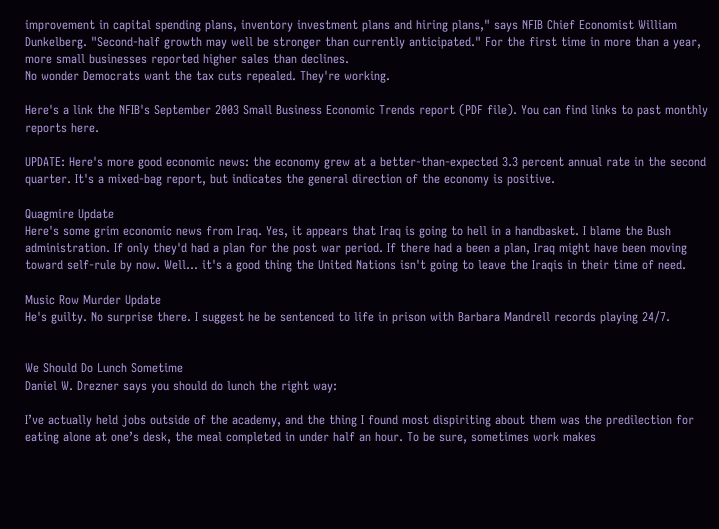improvement in capital spending plans, inventory investment plans and hiring plans," says NFIB Chief Economist William Dunkelberg. "Second-half growth may well be stronger than currently anticipated." For the first time in more than a year, more small businesses reported higher sales than declines.
No wonder Democrats want the tax cuts repealed. They're working.

Here's a link the NFIB's September 2003 Small Business Economic Trends report (PDF file). You can find links to past monthly reports here.

UPDATE: Here's more good economic news: the economy grew at a better-than-expected 3.3 percent annual rate in the second quarter. It's a mixed-bag report, but indicates the general direction of the economy is positive.

Quagmire Update
Here's some grim economic news from Iraq. Yes, it appears that Iraq is going to hell in a handbasket. I blame the Bush administration. If only they'd had a plan for the post war period. If there had a been a plan, Iraq might have been moving toward self-rule by now. Well... it's a good thing the United Nations isn't going to leave the Iraqis in their time of need.

Music Row Murder Update
He's guilty. No surprise there. I suggest he be sentenced to life in prison with Barbara Mandrell records playing 24/7.


We Should Do Lunch Sometime
Daniel W. Drezner says you should do lunch the right way:

I’ve actually held jobs outside of the academy, and the thing I found most dispiriting about them was the predilection for eating alone at one’s desk, the meal completed in under half an hour. To be sure, sometimes work makes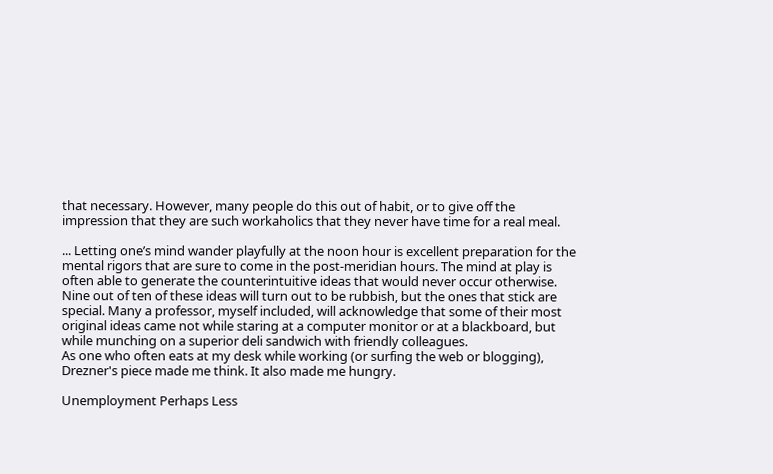that necessary. However, many people do this out of habit, or to give off the impression that they are such workaholics that they never have time for a real meal.

... Letting one’s mind wander playfully at the noon hour is excellent preparation for the mental rigors that are sure to come in the post-meridian hours. The mind at play is often able to generate the counterintuitive ideas that would never occur otherwise. Nine out of ten of these ideas will turn out to be rubbish, but the ones that stick are special. Many a professor, myself included, will acknowledge that some of their most original ideas came not while staring at a computer monitor or at a blackboard, but while munching on a superior deli sandwich with friendly colleagues.
As one who often eats at my desk while working (or surfing the web or blogging), Drezner's piece made me think. It also made me hungry.

Unemployment Perhaps Less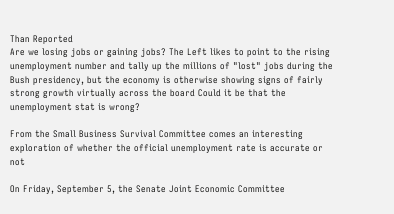Than Reported
Are we losing jobs or gaining jobs? The Left likes to point to the rising unemployment number and tally up the millions of "lost" jobs during the Bush presidency, but the economy is otherwise showing signs of fairly strong growth virtually across the board Could it be that the unemployment stat is wrong?

From the Small Business Survival Committee comes an interesting exploration of whether the official unemployment rate is accurate or not

On Friday, September 5, the Senate Joint Economic Committee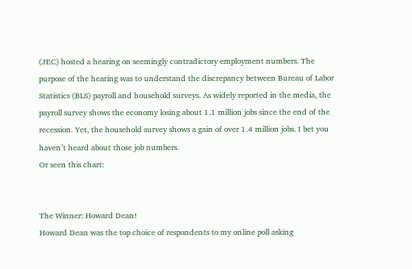(JEC) hosted a hearing on seemingly contradictory employment numbers. The purpose of the hearing was to understand the discrepancy between Bureau of Labor Statistics (BLS) payroll and household surveys. As widely reported in the media, the payroll survey shows the economy losing about 1.1 million jobs since the end of the recession. Yet, the household survey shows a gain of over 1.4 million jobs. I bet you haven’t heard about those job numbers.
Or seen this chart:


The Winner: Howard Dean!
Howard Dean was the top choice of respondents to my online poll asking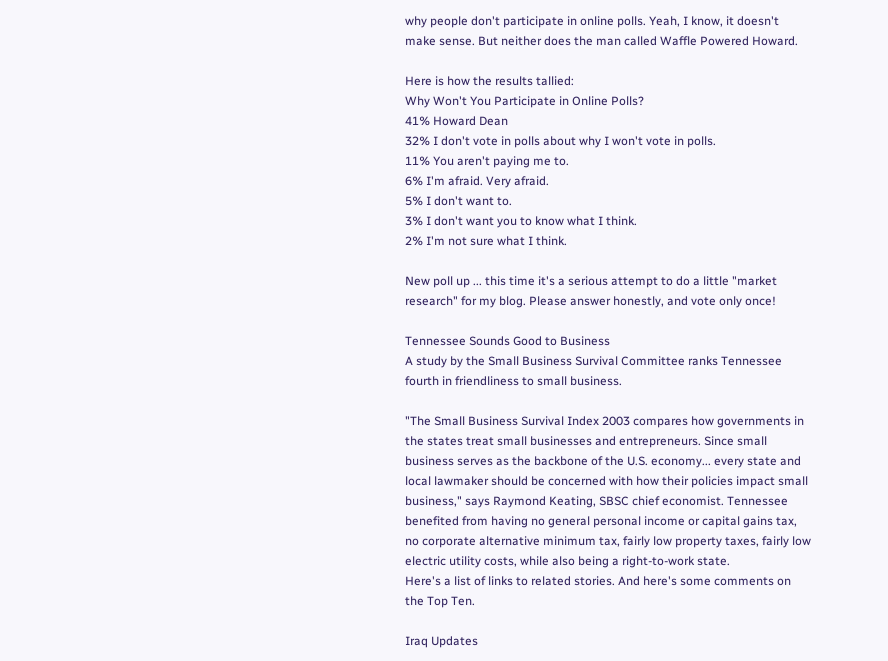why people don't participate in online polls. Yeah, I know, it doesn't make sense. But neither does the man called Waffle Powered Howard.

Here is how the results tallied:
Why Won't You Participate in Online Polls?
41% Howard Dean
32% I don't vote in polls about why I won't vote in polls.
11% You aren't paying me to.
6% I'm afraid. Very afraid.
5% I don't want to.
3% I don't want you to know what I think.
2% I'm not sure what I think.

New poll up ... this time it's a serious attempt to do a little "market research" for my blog. Please answer honestly, and vote only once!

Tennessee Sounds Good to Business
A study by the Small Business Survival Committee ranks Tennessee fourth in friendliness to small business.

"The Small Business Survival Index 2003 compares how governments in the states treat small businesses and entrepreneurs. Since small business serves as the backbone of the U.S. economy... every state and local lawmaker should be concerned with how their policies impact small business," says Raymond Keating, SBSC chief economist. Tennessee benefited from having no general personal income or capital gains tax, no corporate alternative minimum tax, fairly low property taxes, fairly low electric utility costs, while also being a right-to-work state.
Here's a list of links to related stories. And here's some comments on the Top Ten.

Iraq Updates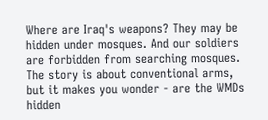Where are Iraq's weapons? They may be hidden under mosques. And our soldiers are forbidden from searching mosques. The story is about conventional arms, but it makes you wonder - are the WMDs hidden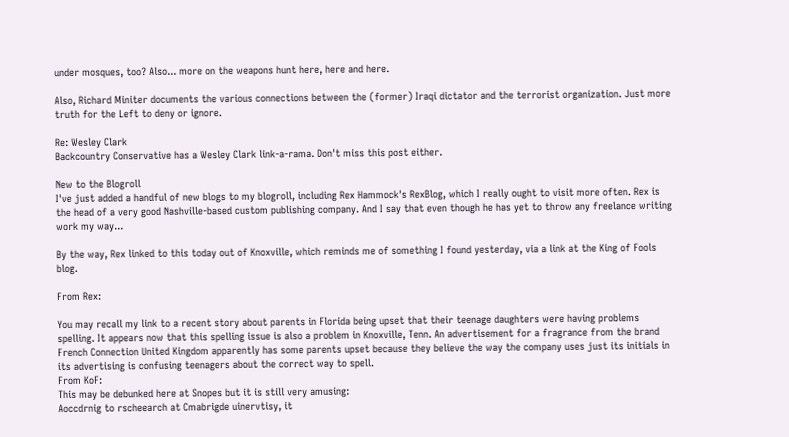under mosques, too? Also... more on the weapons hunt here, here and here.

Also, Richard Miniter documents the various connections between the (former) Iraqi dictator and the terrorist organization. Just more truth for the Left to deny or ignore.

Re: Wesley Clark
Backcountry Conservative has a Wesley Clark link-a-rama. Don't miss this post either.

New to the Blogroll
I've just added a handful of new blogs to my blogroll, including Rex Hammock's RexBlog, which I really ought to visit more often. Rex is the head of a very good Nashville-based custom publishing company. And I say that even though he has yet to throw any freelance writing work my way...

By the way, Rex linked to this today out of Knoxville, which reminds me of something I found yesterday, via a link at the King of Fools blog.

From Rex:

You may recall my link to a recent story about parents in Florida being upset that their teenage daughters were having problems spelling. It appears now that this spelling issue is also a problem in Knoxville, Tenn. An advertisement for a fragrance from the brand French Connection United Kingdom apparently has some parents upset because they believe the way the company uses just its initials in its advertising is confusing teenagers about the correct way to spell.
From KoF:
This may be debunked here at Snopes but it is still very amusing:
Aoccdrnig to rscheearch at Cmabrigde uinervtisy, it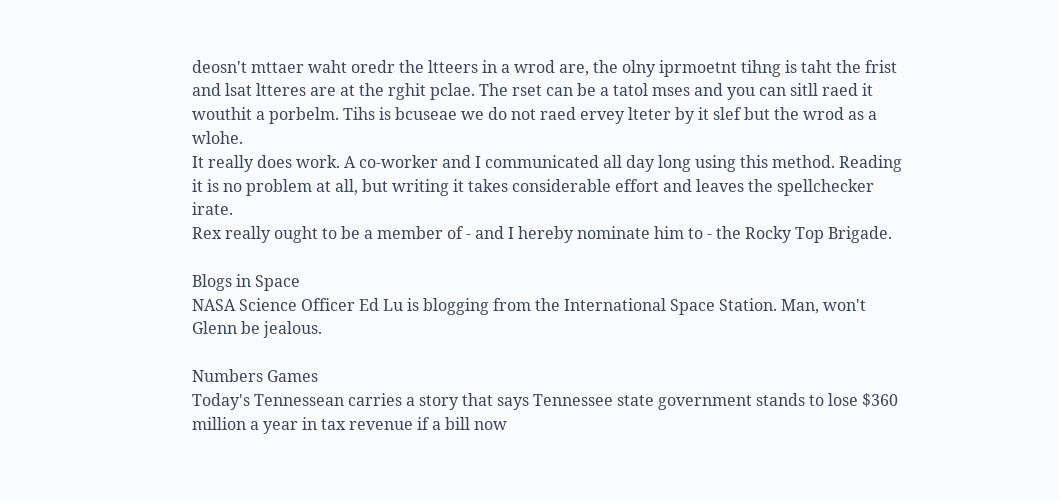deosn't mttaer waht oredr the ltteers in a wrod are, the olny iprmoetnt tihng is taht the frist and lsat ltteres are at the rghit pclae. The rset can be a tatol mses and you can sitll raed it wouthit a porbelm. Tihs is bcuseae we do not raed ervey lteter by it slef but the wrod as a wlohe.
It really does work. A co-worker and I communicated all day long using this method. Reading it is no problem at all, but writing it takes considerable effort and leaves the spellchecker irate.
Rex really ought to be a member of - and I hereby nominate him to - the Rocky Top Brigade.

Blogs in Space
NASA Science Officer Ed Lu is blogging from the International Space Station. Man, won't Glenn be jealous.

Numbers Games
Today's Tennessean carries a story that says Tennessee state government stands to lose $360 million a year in tax revenue if a bill now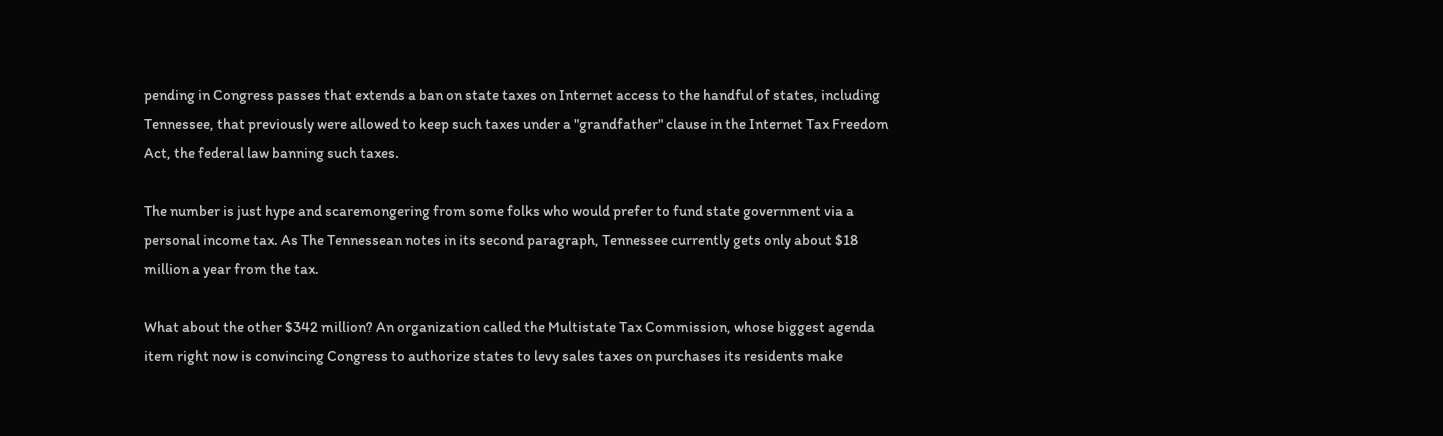pending in Congress passes that extends a ban on state taxes on Internet access to the handful of states, including Tennessee, that previously were allowed to keep such taxes under a "grandfather" clause in the Internet Tax Freedom Act, the federal law banning such taxes.

The number is just hype and scaremongering from some folks who would prefer to fund state government via a personal income tax. As The Tennessean notes in its second paragraph, Tennessee currently gets only about $18 million a year from the tax.

What about the other $342 million? An organization called the Multistate Tax Commission, whose biggest agenda item right now is convincing Congress to authorize states to levy sales taxes on purchases its residents make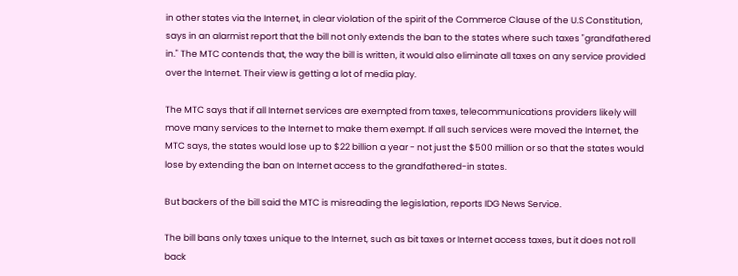in other states via the Internet, in clear violation of the spirit of the Commerce Clause of the U.S Constitution, says in an alarmist report that the bill not only extends the ban to the states where such taxes "grandfathered in." The MTC contends that, the way the bill is written, it would also eliminate all taxes on any service provided over the Internet. Their view is getting a lot of media play.

The MTC says that if all Internet services are exempted from taxes, telecommunications providers likely will move many services to the Internet to make them exempt. If all such services were moved the Internet, the MTC says, the states would lose up to $22 billion a year - not just the $500 million or so that the states would lose by extending the ban on Internet access to the grandfathered-in states.

But backers of the bill said the MTC is misreading the legislation, reports IDG News Service.

The bill bans only taxes unique to the Internet, such as bit taxes or Internet access taxes, but it does not roll back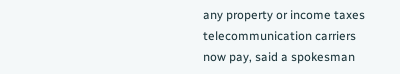any property or income taxes telecommunication carriers now pay, said a spokesman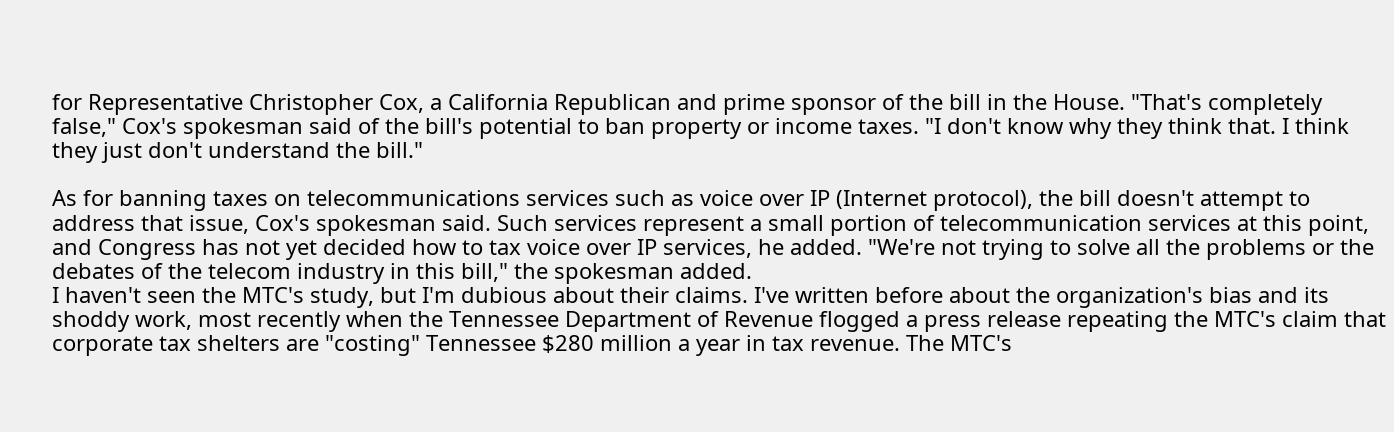for Representative Christopher Cox, a California Republican and prime sponsor of the bill in the House. "That's completely false," Cox's spokesman said of the bill's potential to ban property or income taxes. "I don't know why they think that. I think they just don't understand the bill."

As for banning taxes on telecommunications services such as voice over IP (Internet protocol), the bill doesn't attempt to address that issue, Cox's spokesman said. Such services represent a small portion of telecommunication services at this point, and Congress has not yet decided how to tax voice over IP services, he added. "We're not trying to solve all the problems or the debates of the telecom industry in this bill," the spokesman added.
I haven't seen the MTC's study, but I'm dubious about their claims. I've written before about the organization's bias and its shoddy work, most recently when the Tennessee Department of Revenue flogged a press release repeating the MTC's claim that corporate tax shelters are "costing" Tennessee $280 million a year in tax revenue. The MTC's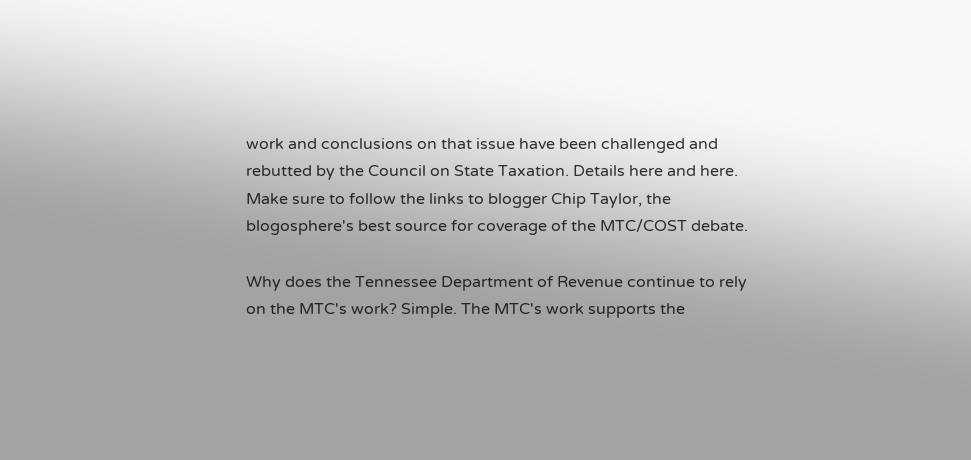work and conclusions on that issue have been challenged and rebutted by the Council on State Taxation. Details here and here. Make sure to follow the links to blogger Chip Taylor, the blogosphere's best source for coverage of the MTC/COST debate.

Why does the Tennessee Department of Revenue continue to rely on the MTC's work? Simple. The MTC's work supports the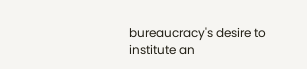bureaucracy's desire to institute an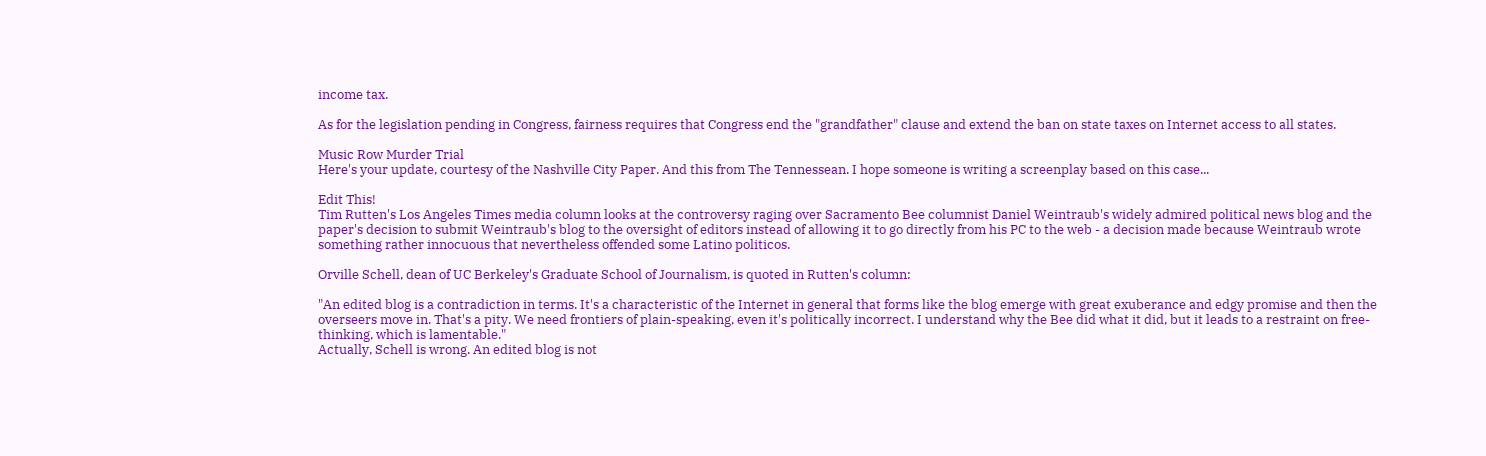income tax.

As for the legislation pending in Congress, fairness requires that Congress end the "grandfather" clause and extend the ban on state taxes on Internet access to all states.

Music Row Murder Trial
Here's your update, courtesy of the Nashville City Paper. And this from The Tennessean. I hope someone is writing a screenplay based on this case...

Edit This!
Tim Rutten's Los Angeles Times media column looks at the controversy raging over Sacramento Bee columnist Daniel Weintraub's widely admired political news blog and the paper's decision to submit Weintraub's blog to the oversight of editors instead of allowing it to go directly from his PC to the web - a decision made because Weintraub wrote something rather innocuous that nevertheless offended some Latino politicos.

Orville Schell, dean of UC Berkeley's Graduate School of Journalism, is quoted in Rutten's column:

"An edited blog is a contradiction in terms. It's a characteristic of the Internet in general that forms like the blog emerge with great exuberance and edgy promise and then the overseers move in. That's a pity. We need frontiers of plain-speaking, even it's politically incorrect. I understand why the Bee did what it did, but it leads to a restraint on free-thinking, which is lamentable."
Actually, Schell is wrong. An edited blog is not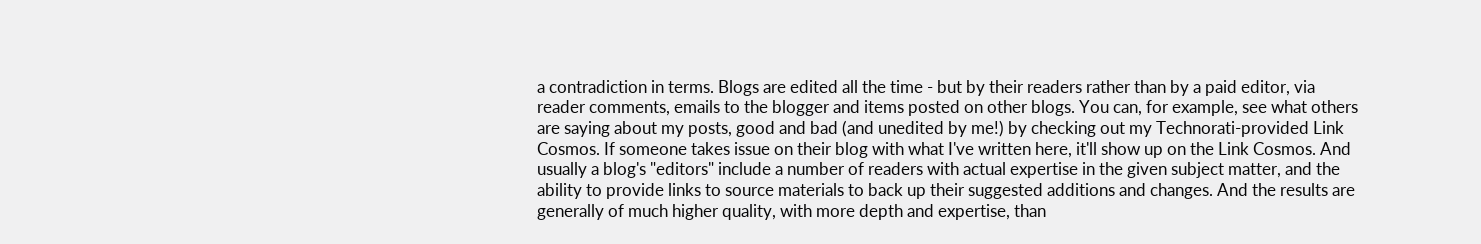a contradiction in terms. Blogs are edited all the time - but by their readers rather than by a paid editor, via reader comments, emails to the blogger and items posted on other blogs. You can, for example, see what others are saying about my posts, good and bad (and unedited by me!) by checking out my Technorati-provided Link Cosmos. If someone takes issue on their blog with what I've written here, it'll show up on the Link Cosmos. And usually a blog's "editors" include a number of readers with actual expertise in the given subject matter, and the ability to provide links to source materials to back up their suggested additions and changes. And the results are generally of much higher quality, with more depth and expertise, than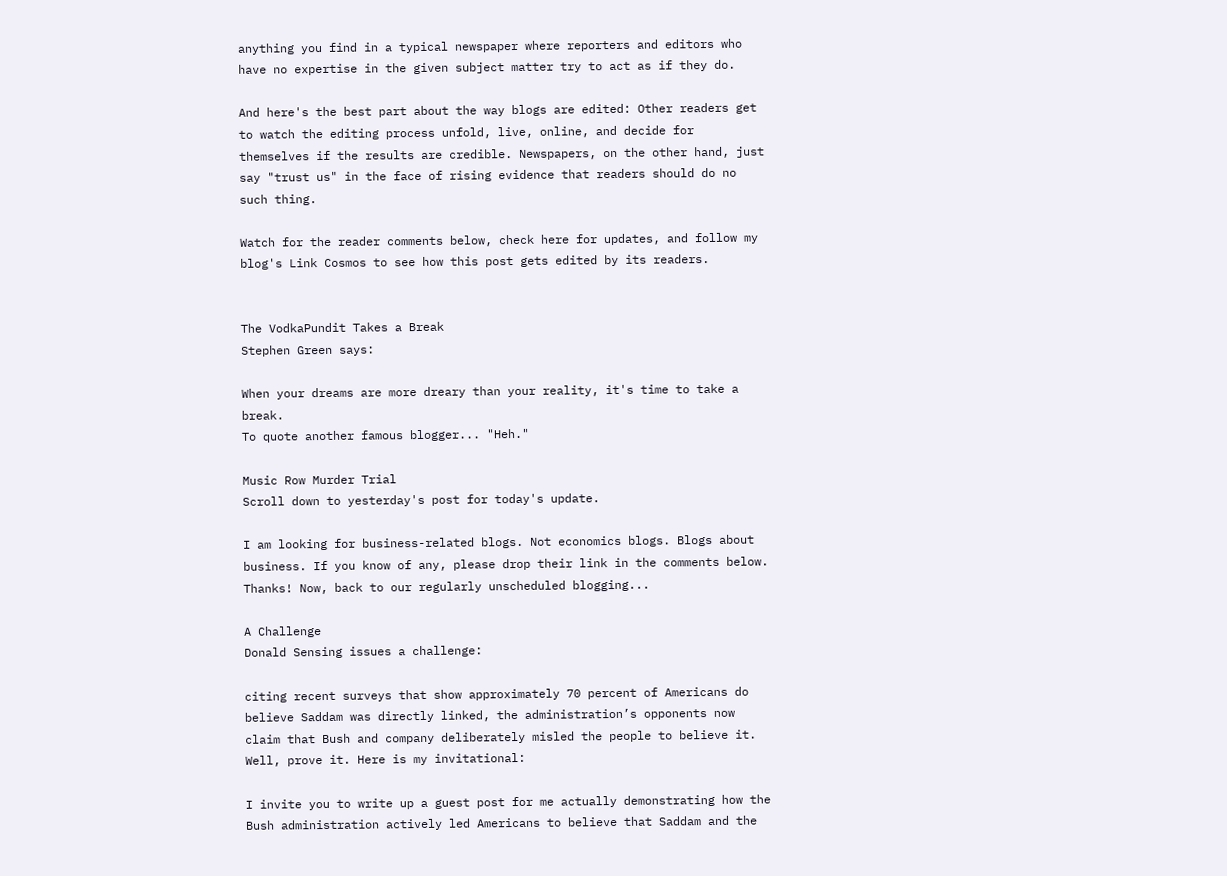anything you find in a typical newspaper where reporters and editors who have no expertise in the given subject matter try to act as if they do.

And here's the best part about the way blogs are edited: Other readers get to watch the editing process unfold, live, online, and decide for themselves if the results are credible. Newspapers, on the other hand, just say "trust us" in the face of rising evidence that readers should do no such thing.

Watch for the reader comments below, check here for updates, and follow my blog's Link Cosmos to see how this post gets edited by its readers.


The VodkaPundit Takes a Break
Stephen Green says:

When your dreams are more dreary than your reality, it's time to take a break.
To quote another famous blogger... "Heh."

Music Row Murder Trial
Scroll down to yesterday's post for today's update.

I am looking for business-related blogs. Not economics blogs. Blogs about business. If you know of any, please drop their link in the comments below. Thanks! Now, back to our regularly unscheduled blogging...

A Challenge
Donald Sensing issues a challenge:

citing recent surveys that show approximately 70 percent of Americans do believe Saddam was directly linked, the administration’s opponents now claim that Bush and company deliberately misled the people to believe it. Well, prove it. Here is my invitational:

I invite you to write up a guest post for me actually demonstrating how the Bush administration actively led Americans to believe that Saddam and the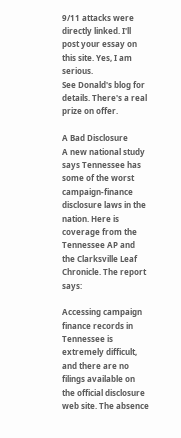9/11 attacks were directly linked. I'll post your essay on this site. Yes, I am serious.
See Donald's blog for details. There's a real prize on offer.

A Bad Disclosure
A new national study says Tennessee has some of the worst campaign-finance disclosure laws in the nation. Here is coverage from the Tennessee AP and the Clarksville Leaf Chronicle. The report says:

Accessing campaign finance records in Tennessee is extremely difficult, and there are no filings available on the official disclosure web site. The absence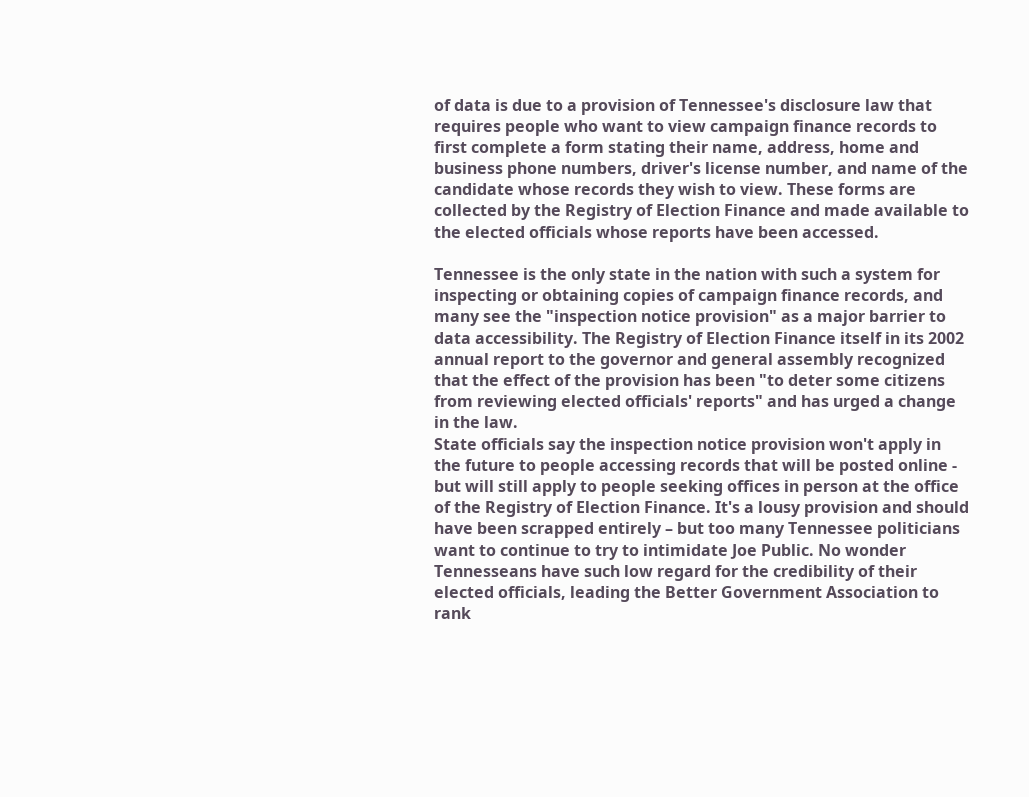of data is due to a provision of Tennessee's disclosure law that requires people who want to view campaign finance records to first complete a form stating their name, address, home and business phone numbers, driver's license number, and name of the candidate whose records they wish to view. These forms are collected by the Registry of Election Finance and made available to the elected officials whose reports have been accessed.

Tennessee is the only state in the nation with such a system for inspecting or obtaining copies of campaign finance records, and many see the "inspection notice provision" as a major barrier to data accessibility. The Registry of Election Finance itself in its 2002 annual report to the governor and general assembly recognized that the effect of the provision has been "to deter some citizens from reviewing elected officials' reports" and has urged a change in the law.
State officials say the inspection notice provision won't apply in the future to people accessing records that will be posted online - but will still apply to people seeking offices in person at the office of the Registry of Election Finance. It's a lousy provision and should have been scrapped entirely – but too many Tennessee politicians want to continue to try to intimidate Joe Public. No wonder Tennesseans have such low regard for the credibility of their elected officials, leading the Better Government Association to rank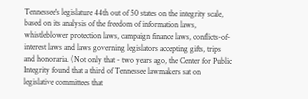Tennessee's legislature 44th out of 50 states on the integrity scale, based on its analysis of the freedom of information laws, whistleblower protection laws, campaign finance laws, conflicts-of-interest laws and laws governing legislators accepting gifts, trips and honoraria. (Not only that - two years ago, the Center for Public Integrity found that a third of Tennessee lawmakers sat on legislative committees that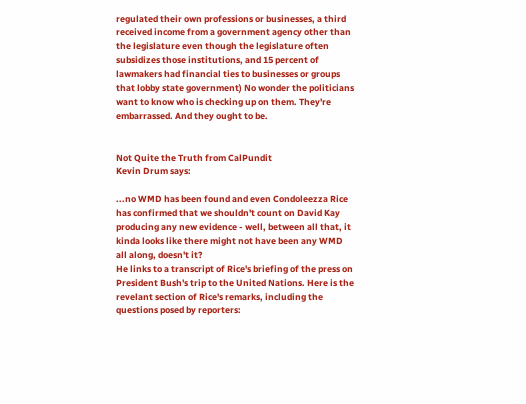regulated their own professions or businesses, a third received income from a government agency other than the legislature even though the legislature often subsidizes those institutions, and 15 percent of lawmakers had financial ties to businesses or groups that lobby state government) No wonder the politicians want to know who is checking up on them. They're embarrassed. And they ought to be.


Not Quite the Truth from CalPundit
Kevin Drum says:

...no WMD has been found and even Condoleezza Rice has confirmed that we shouldn't count on David Kay producing any new evidence - well, between all that, it kinda looks like there might not have been any WMD all along, doesn't it?
He links to a transcript of Rice's briefing of the press on President Bush's trip to the United Nations. Here is the revelant section of Rice's remarks, including the questions posed by reporters: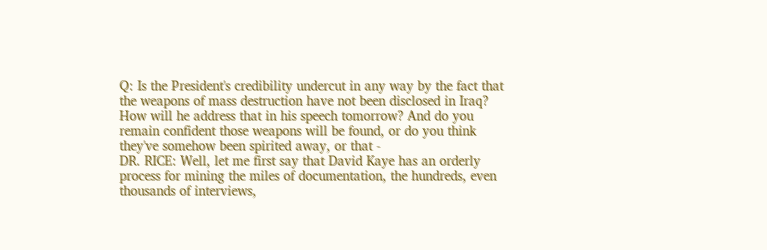Q: Is the President's credibility undercut in any way by the fact that the weapons of mass destruction have not been disclosed in Iraq? How will he address that in his speech tomorrow? And do you remain confident those weapons will be found, or do you think they've somehow been spirited away, or that -
DR. RICE: Well, let me first say that David Kaye has an orderly process for mining the miles of documentation, the hundreds, even thousands of interviews,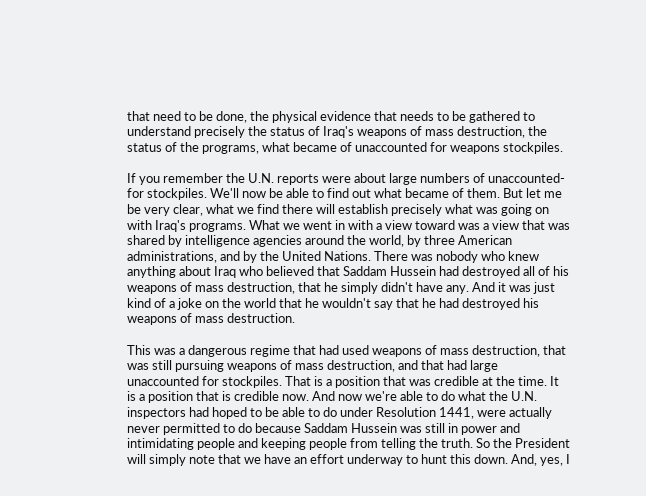that need to be done, the physical evidence that needs to be gathered to understand precisely the status of Iraq's weapons of mass destruction, the status of the programs, what became of unaccounted for weapons stockpiles.

If you remember the U.N. reports were about large numbers of unaccounted-for stockpiles. We'll now be able to find out what became of them. But let me be very clear, what we find there will establish precisely what was going on with Iraq's programs. What we went in with a view toward was a view that was shared by intelligence agencies around the world, by three American administrations, and by the United Nations. There was nobody who knew anything about Iraq who believed that Saddam Hussein had destroyed all of his weapons of mass destruction, that he simply didn't have any. And it was just kind of a joke on the world that he wouldn't say that he had destroyed his weapons of mass destruction.

This was a dangerous regime that had used weapons of mass destruction, that was still pursuing weapons of mass destruction, and that had large unaccounted for stockpiles. That is a position that was credible at the time. It is a position that is credible now. And now we're able to do what the U.N. inspectors had hoped to be able to do under Resolution 1441, were actually never permitted to do because Saddam Hussein was still in power and intimidating people and keeping people from telling the truth. So the President will simply note that we have an effort underway to hunt this down. And, yes, I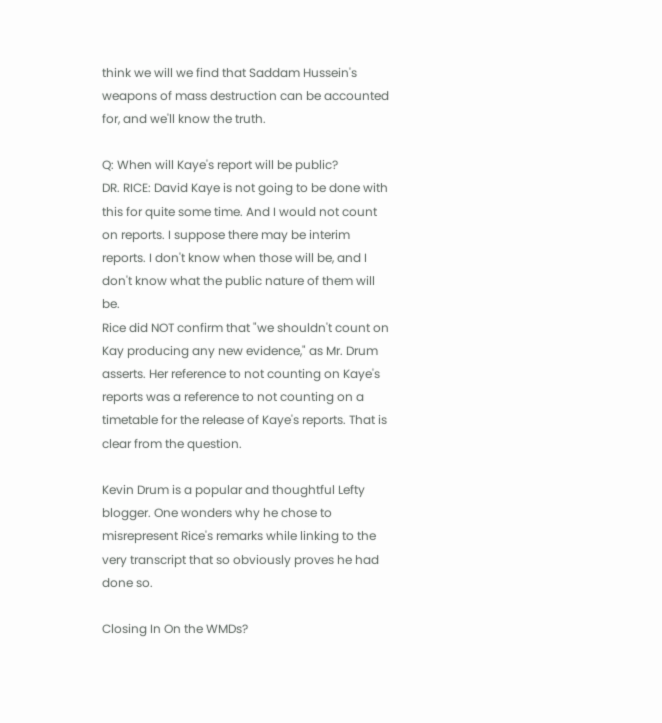think we will we find that Saddam Hussein's weapons of mass destruction can be accounted for, and we'll know the truth.

Q: When will Kaye's report will be public?
DR. RICE: David Kaye is not going to be done with this for quite some time. And I would not count on reports. I suppose there may be interim reports. I don't know when those will be, and I don't know what the public nature of them will be.
Rice did NOT confirm that "we shouldn't count on Kay producing any new evidence," as Mr. Drum asserts. Her reference to not counting on Kaye's reports was a reference to not counting on a timetable for the release of Kaye's reports. That is clear from the question.

Kevin Drum is a popular and thoughtful Lefty blogger. One wonders why he chose to misrepresent Rice's remarks while linking to the very transcript that so obviously proves he had done so.

Closing In On the WMDs?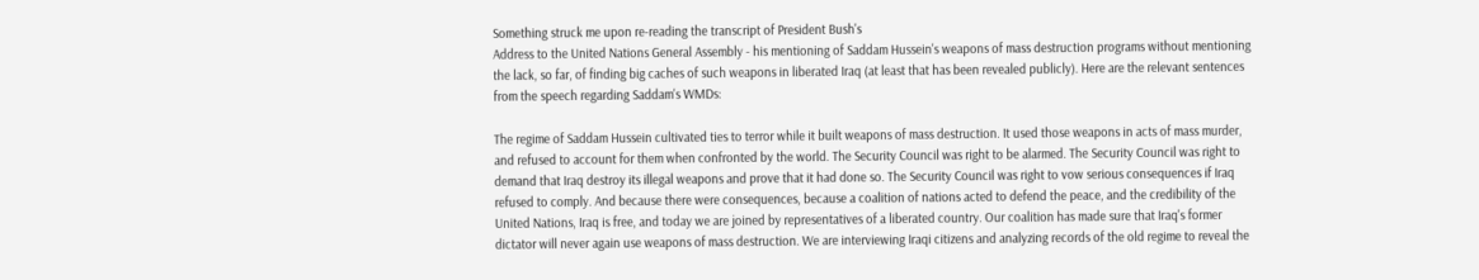Something struck me upon re-reading the transcript of President Bush's
Address to the United Nations General Assembly - his mentioning of Saddam Hussein's weapons of mass destruction programs without mentioning the lack, so far, of finding big caches of such weapons in liberated Iraq (at least that has been revealed publicly). Here are the relevant sentences from the speech regarding Saddam's WMDs:

The regime of Saddam Hussein cultivated ties to terror while it built weapons of mass destruction. It used those weapons in acts of mass murder, and refused to account for them when confronted by the world. The Security Council was right to be alarmed. The Security Council was right to demand that Iraq destroy its illegal weapons and prove that it had done so. The Security Council was right to vow serious consequences if Iraq refused to comply. And because there were consequences, because a coalition of nations acted to defend the peace, and the credibility of the United Nations, Iraq is free, and today we are joined by representatives of a liberated country. Our coalition has made sure that Iraq's former dictator will never again use weapons of mass destruction. We are interviewing Iraqi citizens and analyzing records of the old regime to reveal the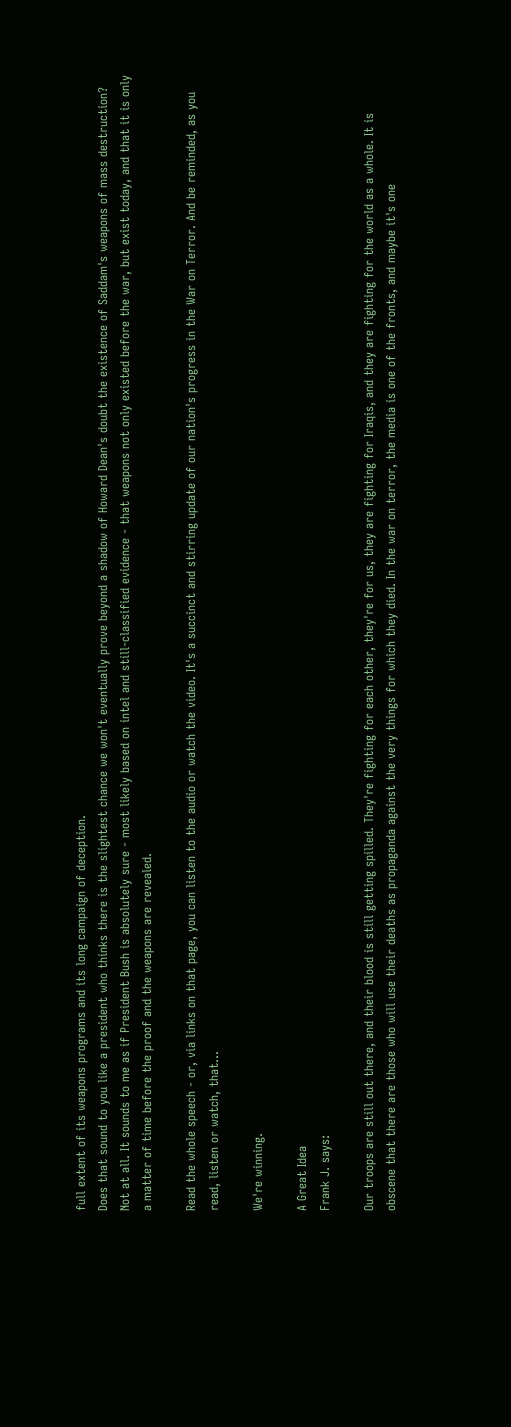full extent of its weapons programs and its long campaign of deception.
Does that sound to you like a president who thinks there is the slightest chance we won't eventually prove beyond a shadow of Howard Dean's doubt the existence of Saddam's weapons of mass destruction? Not at all. It sounds to me as if President Bush is absolutely sure - most likely based on intel and still-classified evidence - that weapons not only existed before the war, but exist today, and that it is only a matter of time before the proof and the weapons are revealed.

Read the whole speech - or, via links on that page, you can listen to the audio or watch the video. It's a succinct and stirring update of our nation's progress in the War on Terror. And be reminded, as you read, listen or watch, that...

We're winning.

A Great Idea
Frank J. says:

Our troops are still out there, and their blood is still getting spilled. They're fighting for each other, they're for us, they are fighting for Iraqis, and they are fighting for the world as a whole. It is obscene that there are those who will use their deaths as propaganda against the very things for which they died. In the war on terror, the media is one of the fronts, and maybe it's one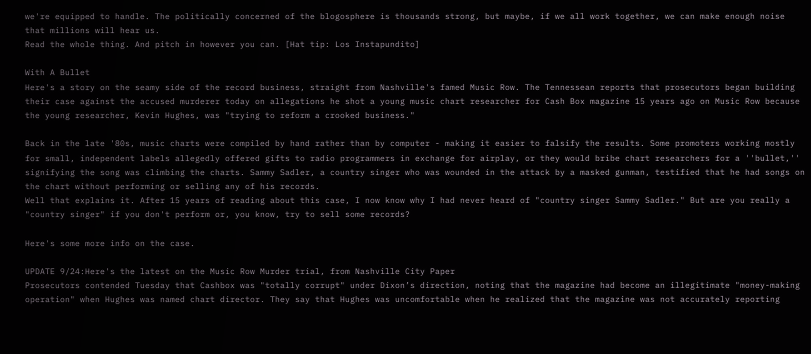we're equipped to handle. The politically concerned of the blogosphere is thousands strong, but maybe, if we all work together, we can make enough noise that millions will hear us.
Read the whole thing. And pitch in however you can. [Hat tip: Los Instapundito]

With A Bullet
Here's a story on the seamy side of the record business, straight from Nashville's famed Music Row. The Tennessean reports that prosecutors began building their case against the accused murderer today on allegations he shot a young music chart researcher for Cash Box magazine 15 years ago on Music Row because the young researcher, Kevin Hughes, was "trying to reform a crooked business."

Back in the late '80s, music charts were compiled by hand rather than by computer - making it easier to falsify the results. Some promoters working mostly for small, independent labels allegedly offered gifts to radio programmers in exchange for airplay, or they would bribe chart researchers for a ''bullet,'' signifying the song was climbing the charts. Sammy Sadler, a country singer who was wounded in the attack by a masked gunman, testified that he had songs on the chart without performing or selling any of his records.
Well that explains it. After 15 years of reading about this case, I now know why I had never heard of "country singer Sammy Sadler." But are you really a "country singer" if you don't perform or, you know, try to sell some records?

Here's some more info on the case.

UPDATE 9/24:Here's the latest on the Music Row Murder trial, from Nashville City Paper
Prosecutors contended Tuesday that Cashbox was "totally corrupt" under Dixon’s direction, noting that the magazine had become an illegitimate "money-making operation" when Hughes was named chart director. They say that Hughes was uncomfortable when he realized that the magazine was not accurately reporting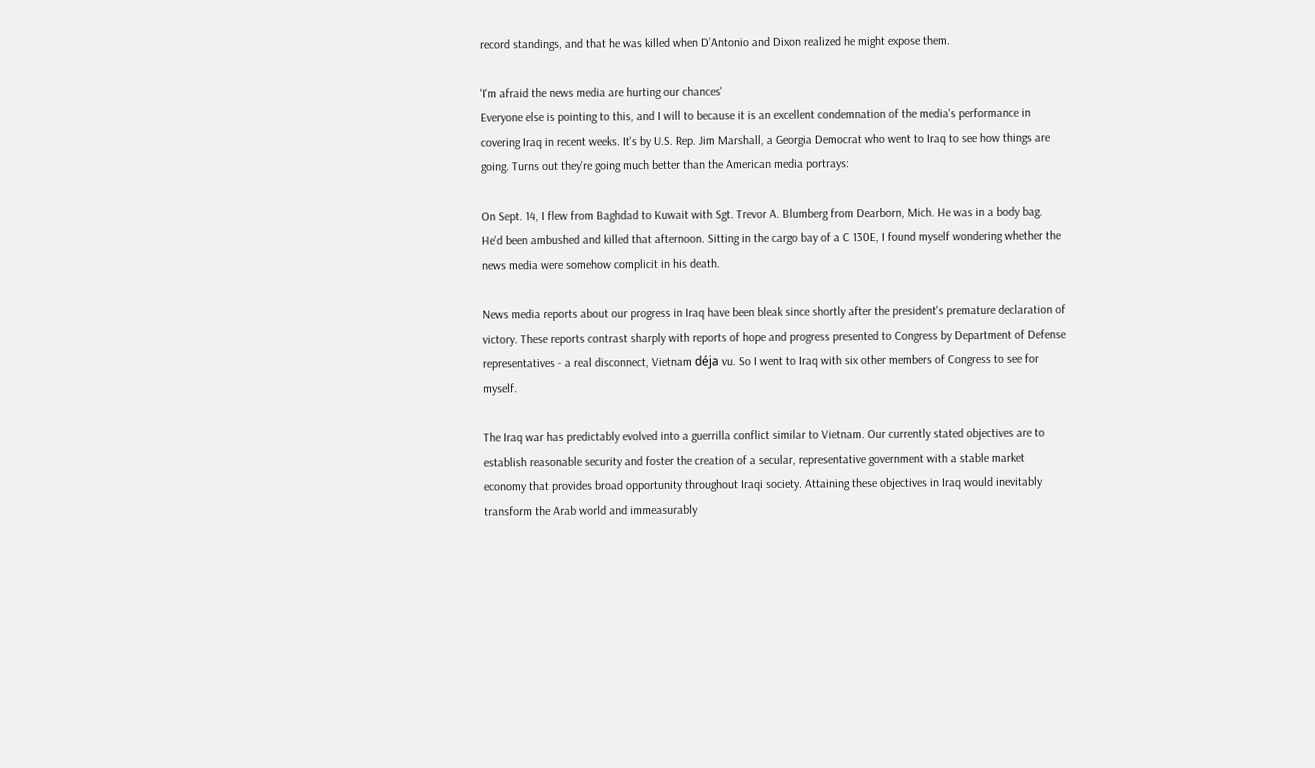record standings, and that he was killed when D’Antonio and Dixon realized he might expose them.

'I'm afraid the news media are hurting our chances'
Everyone else is pointing to this, and I will to because it is an excellent condemnation of the media's performance in covering Iraq in recent weeks. It's by U.S. Rep. Jim Marshall, a Georgia Democrat who went to Iraq to see how things are going. Turns out they're going much better than the American media portrays:

On Sept. 14, I flew from Baghdad to Kuwait with Sgt. Trevor A. Blumberg from Dearborn, Mich. He was in a body bag. He'd been ambushed and killed that afternoon. Sitting in the cargo bay of a C 130E, I found myself wondering whether the news media were somehow complicit in his death.

News media reports about our progress in Iraq have been bleak since shortly after the president's premature declaration of victory. These reports contrast sharply with reports of hope and progress presented to Congress by Department of Defense representatives - a real disconnect, Vietnam déja vu. So I went to Iraq with six other members of Congress to see for myself.

The Iraq war has predictably evolved into a guerrilla conflict similar to Vietnam. Our currently stated objectives are to establish reasonable security and foster the creation of a secular, representative government with a stable market economy that provides broad opportunity throughout Iraqi society. Attaining these objectives in Iraq would inevitably transform the Arab world and immeasurably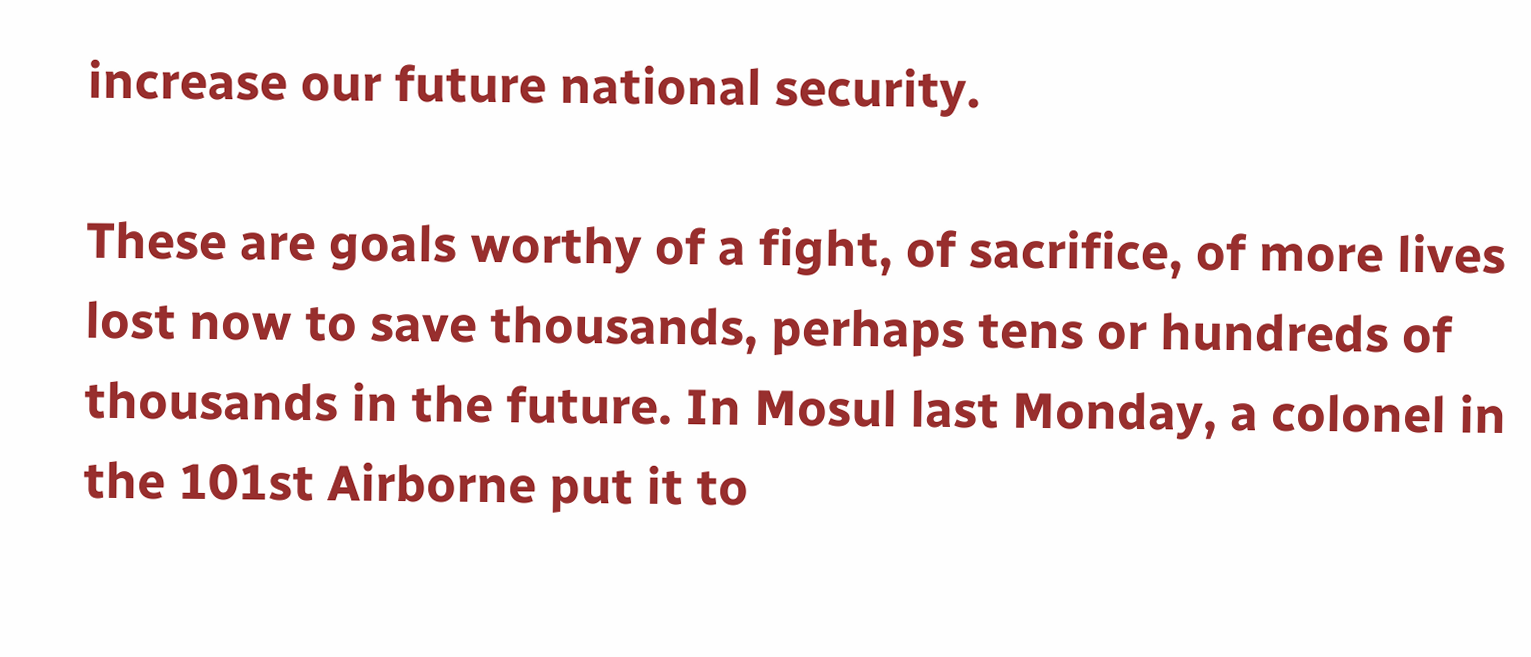increase our future national security.

These are goals worthy of a fight, of sacrifice, of more lives lost now to save thousands, perhaps tens or hundreds of thousands in the future. In Mosul last Monday, a colonel in the 101st Airborne put it to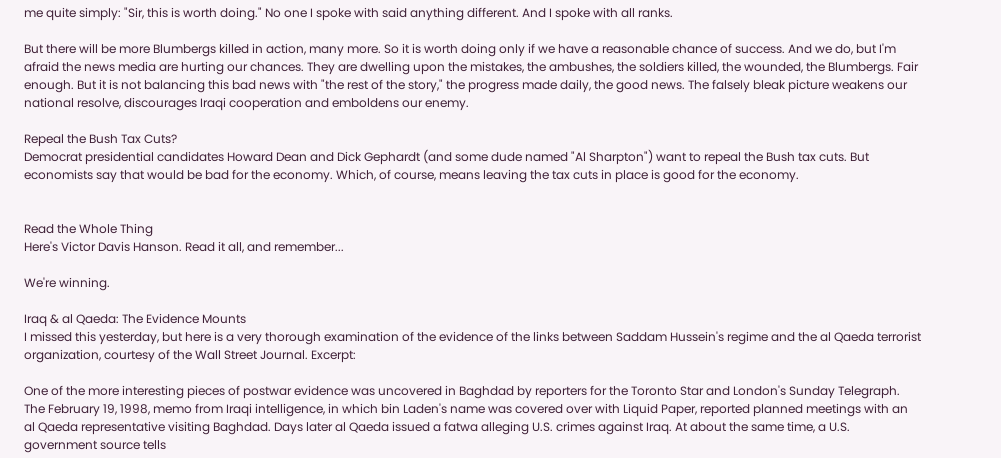me quite simply: "Sir, this is worth doing." No one I spoke with said anything different. And I spoke with all ranks.

But there will be more Blumbergs killed in action, many more. So it is worth doing only if we have a reasonable chance of success. And we do, but I'm afraid the news media are hurting our chances. They are dwelling upon the mistakes, the ambushes, the soldiers killed, the wounded, the Blumbergs. Fair enough. But it is not balancing this bad news with "the rest of the story," the progress made daily, the good news. The falsely bleak picture weakens our national resolve, discourages Iraqi cooperation and emboldens our enemy.

Repeal the Bush Tax Cuts?
Democrat presidential candidates Howard Dean and Dick Gephardt (and some dude named "Al Sharpton") want to repeal the Bush tax cuts. But economists say that would be bad for the economy. Which, of course, means leaving the tax cuts in place is good for the economy.


Read the Whole Thing
Here's Victor Davis Hanson. Read it all, and remember...

We're winning.

Iraq & al Qaeda: The Evidence Mounts
I missed this yesterday, but here is a very thorough examination of the evidence of the links between Saddam Hussein's regime and the al Qaeda terrorist organization, courtesy of the Wall Street Journal. Excerpt:

One of the more interesting pieces of postwar evidence was uncovered in Baghdad by reporters for the Toronto Star and London's Sunday Telegraph. The February 19, 1998, memo from Iraqi intelligence, in which bin Laden's name was covered over with Liquid Paper, reported planned meetings with an al Qaeda representative visiting Baghdad. Days later al Qaeda issued a fatwa alleging U.S. crimes against Iraq. At about the same time, a U.S. government source tells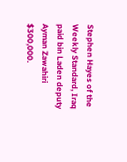Stephen Hayes of the Weekly Standard, Iraq paid bin Laden deputy Ayman Zawahiri $300,000.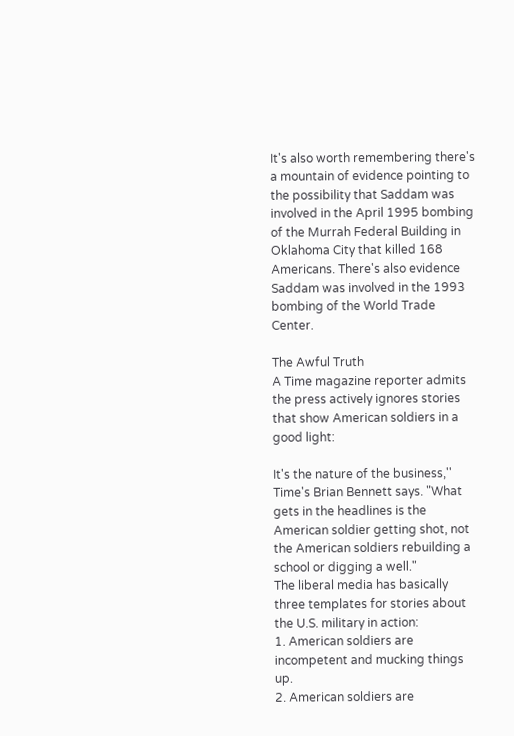It's also worth remembering there's a mountain of evidence pointing to the possibility that Saddam was involved in the April 1995 bombing of the Murrah Federal Building in Oklahoma City that killed 168 Americans. There's also evidence Saddam was involved in the 1993 bombing of the World Trade Center.

The Awful Truth
A Time magazine reporter admits the press actively ignores stories that show American soldiers in a good light:

It's the nature of the business,'' Time's Brian Bennett says. "What gets in the headlines is the American soldier getting shot, not the American soldiers rebuilding a school or digging a well."
The liberal media has basically three templates for stories about the U.S. military in action:
1. American soldiers are incompetent and mucking things up.
2. American soldiers are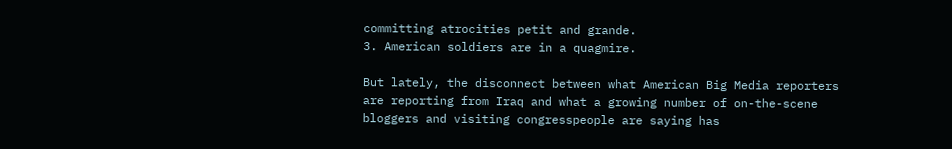committing atrocities petit and grande.
3. American soldiers are in a quagmire.

But lately, the disconnect between what American Big Media reporters are reporting from Iraq and what a growing number of on-the-scene bloggers and visiting congresspeople are saying has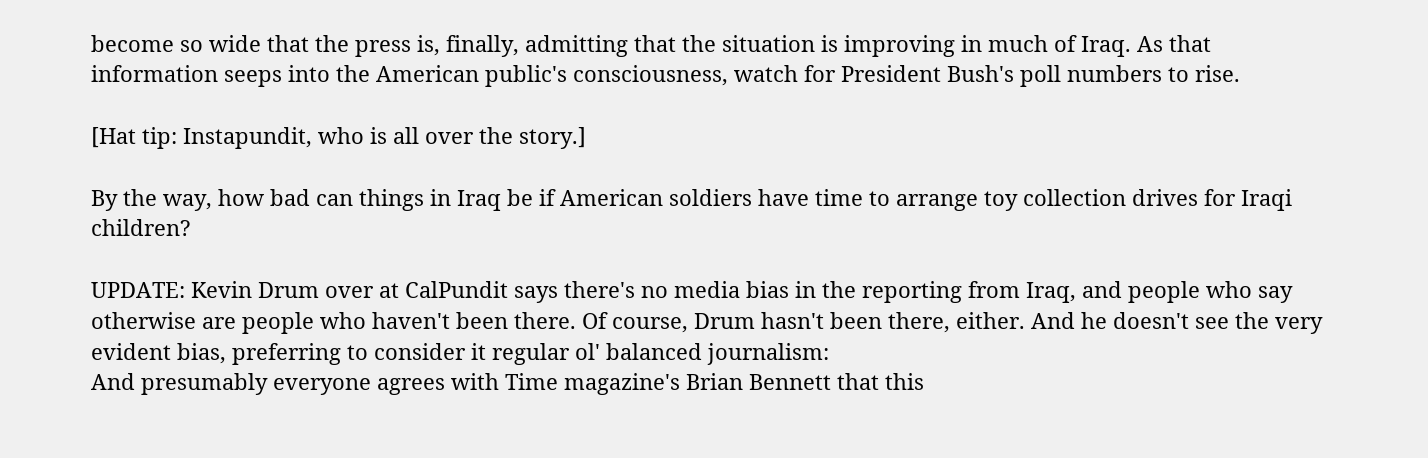become so wide that the press is, finally, admitting that the situation is improving in much of Iraq. As that information seeps into the American public's consciousness, watch for President Bush's poll numbers to rise.

[Hat tip: Instapundit, who is all over the story.]

By the way, how bad can things in Iraq be if American soldiers have time to arrange toy collection drives for Iraqi children?

UPDATE: Kevin Drum over at CalPundit says there's no media bias in the reporting from Iraq, and people who say otherwise are people who haven't been there. Of course, Drum hasn't been there, either. And he doesn't see the very evident bias, preferring to consider it regular ol' balanced journalism:
And presumably everyone agrees with Time magazine's Brian Bennett that this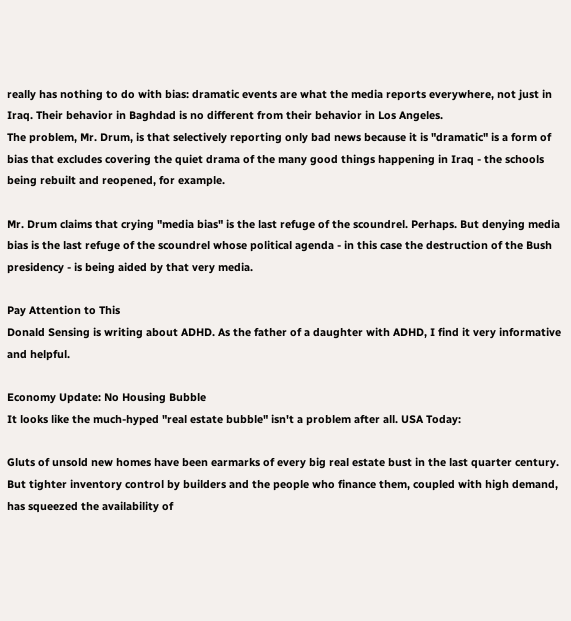really has nothing to do with bias: dramatic events are what the media reports everywhere, not just in Iraq. Their behavior in Baghdad is no different from their behavior in Los Angeles.
The problem, Mr. Drum, is that selectively reporting only bad news because it is "dramatic" is a form of bias that excludes covering the quiet drama of the many good things happening in Iraq - the schools being rebuilt and reopened, for example.

Mr. Drum claims that crying "media bias" is the last refuge of the scoundrel. Perhaps. But denying media bias is the last refuge of the scoundrel whose political agenda - in this case the destruction of the Bush presidency - is being aided by that very media.

Pay Attention to This
Donald Sensing is writing about ADHD. As the father of a daughter with ADHD, I find it very informative and helpful.

Economy Update: No Housing Bubble
It looks like the much-hyped "real estate bubble" isn't a problem after all. USA Today:

Gluts of unsold new homes have been earmarks of every big real estate bust in the last quarter century. But tighter inventory control by builders and the people who finance them, coupled with high demand, has squeezed the availability of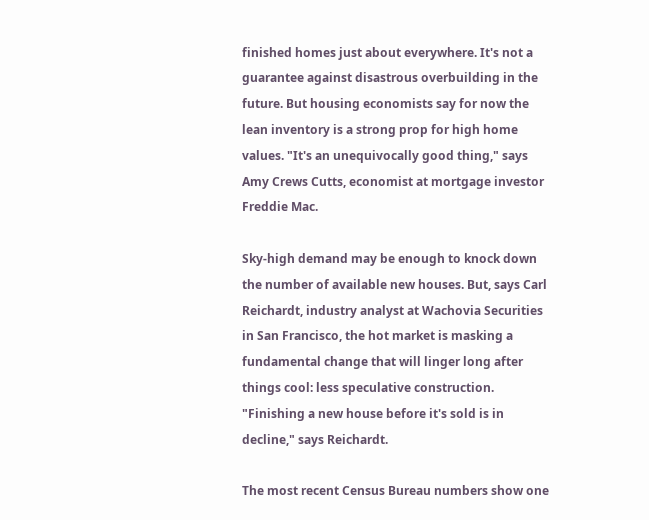finished homes just about everywhere. It's not a guarantee against disastrous overbuilding in the future. But housing economists say for now the lean inventory is a strong prop for high home values. "It's an unequivocally good thing," says Amy Crews Cutts, economist at mortgage investor Freddie Mac.

Sky-high demand may be enough to knock down the number of available new houses. But, says Carl Reichardt, industry analyst at Wachovia Securities in San Francisco, the hot market is masking a fundamental change that will linger long after things cool: less speculative construction. "Finishing a new house before it's sold is in decline," says Reichardt.

The most recent Census Bureau numbers show one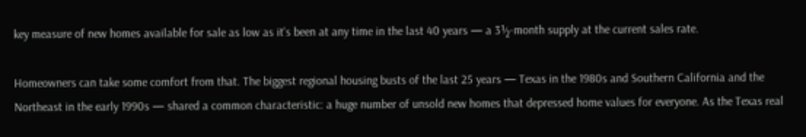key measure of new homes available for sale as low as it's been at any time in the last 40 years — a 3½-month supply at the current sales rate.

Homeowners can take some comfort from that. The biggest regional housing busts of the last 25 years — Texas in the 1980s and Southern California and the Northeast in the early 1990s — shared a common characteristic: a huge number of unsold new homes that depressed home values for everyone. As the Texas real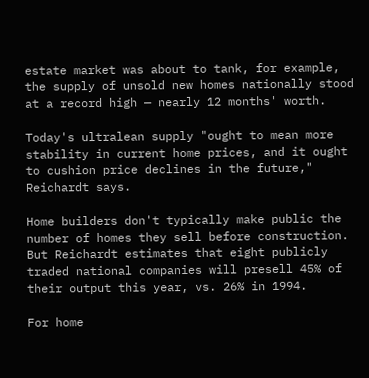estate market was about to tank, for example, the supply of unsold new homes nationally stood at a record high — nearly 12 months' worth.

Today's ultralean supply "ought to mean more stability in current home prices, and it ought to cushion price declines in the future," Reichardt says.

Home builders don't typically make public the number of homes they sell before construction. But Reichardt estimates that eight publicly traded national companies will presell 45% of their output this year, vs. 26% in 1994.

For home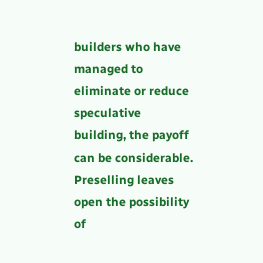builders who have managed to eliminate or reduce speculative building, the payoff can be considerable. Preselling leaves open the possibility of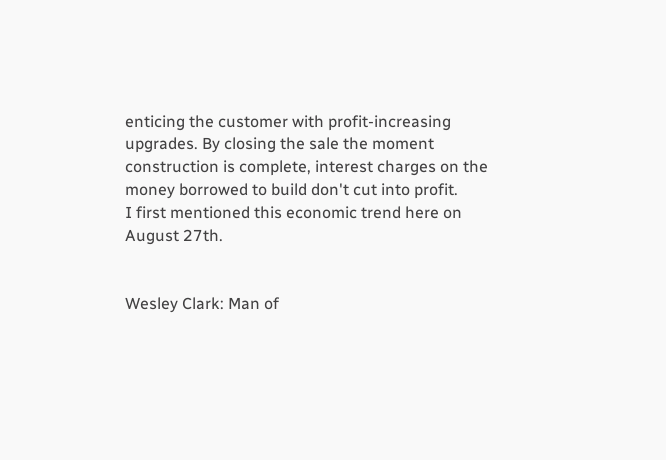enticing the customer with profit-increasing upgrades. By closing the sale the moment construction is complete, interest charges on the money borrowed to build don't cut into profit.
I first mentioned this economic trend here on August 27th.


Wesley Clark: Man of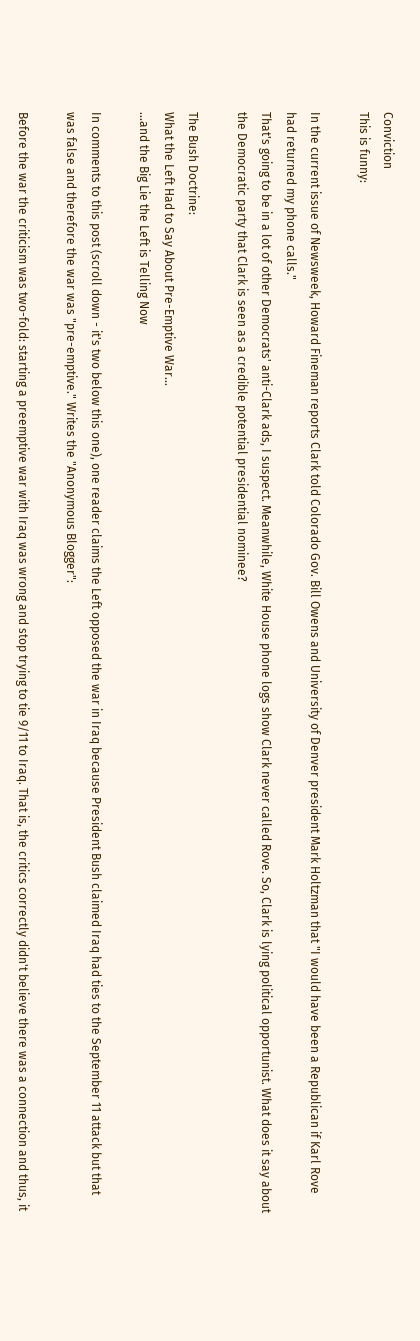Conviction
This is funny:

In the current issue of Newsweek, Howard Fineman reports Clark told Colorado Gov. Bill Owens and University of Denver president Mark Holtzman that "I would have been a Republican if Karl Rove had returned my phone calls."
That's going to be in a lot of other Democrats' anti-Clark ads, I suspect. Meanwhile, White House phone logs show Clark never called Rove. So, Clark is lying political opportunist. What does it say about the Democratic party that Clark is seen as a credible potential presidential nominee?

The Bush Doctrine:
What the Left Had to Say About Pre-Emptive War...
...and the Big Lie the Left is Telling Now

In comments to this post (scroll down - it's two below this one), one reader claims the Left opposed the war in Iraq because President Bush claimed Iraq had ties to the September 11 attack but that was false and therefore the war was "pre-emptive." Writes the "Anonymous Blogger":

Before the war the criticism was two-fold: starting a preemptive war with Iraq was wrong and stop trying to tie 9/11 to Iraq. That is, the critics correctly didn't believe there was a connection and thus, it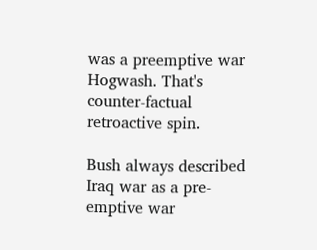was a preemptive war
Hogwash. That's counter-factual retroactive spin.

Bush always described Iraq war as a pre-emptive war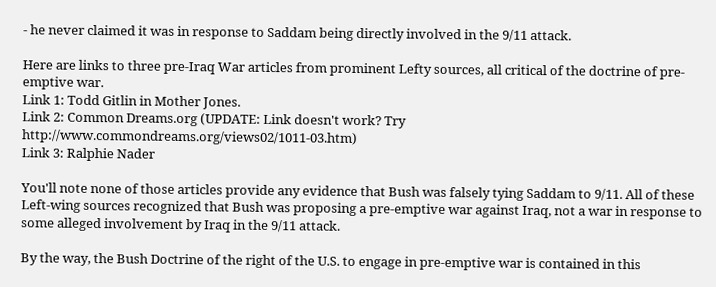- he never claimed it was in response to Saddam being directly involved in the 9/11 attack.

Here are links to three pre-Iraq War articles from prominent Lefty sources, all critical of the doctrine of pre-emptive war.
Link 1: Todd Gitlin in Mother Jones.
Link 2: Common Dreams.org (UPDATE: Link doesn't work? Try http://www.commondreams.org/views02/1011-03.htm)
Link 3: Ralphie Nader

You'll note none of those articles provide any evidence that Bush was falsely tying Saddam to 9/11. All of these Left-wing sources recognized that Bush was proposing a pre-emptive war against Iraq, not a war in response to some alleged involvement by Iraq in the 9/11 attack.

By the way, the Bush Doctrine of the right of the U.S. to engage in pre-emptive war is contained in this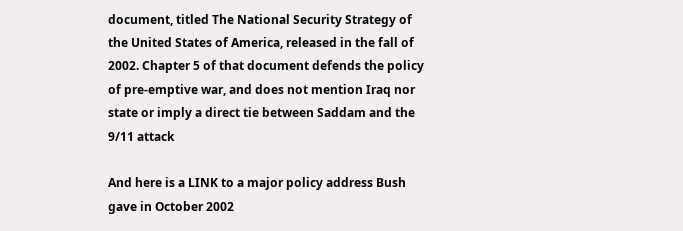document, titled The National Security Strategy of the United States of America, released in the fall of 2002. Chapter 5 of that document defends the policy of pre-emptive war, and does not mention Iraq nor state or imply a direct tie between Saddam and the 9/11 attack

And here is a LINK to a major policy address Bush gave in October 2002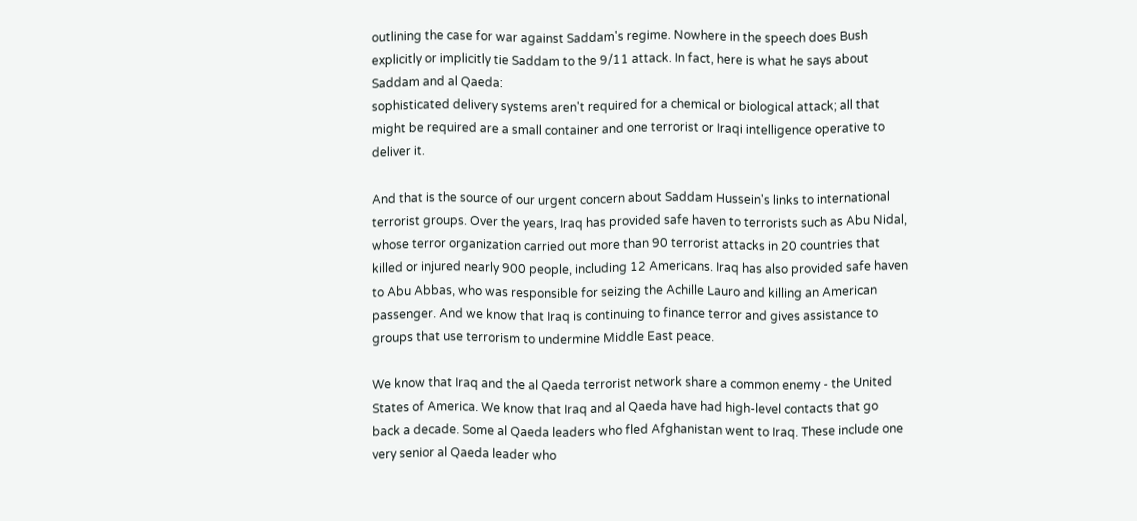outlining the case for war against Saddam's regime. Nowhere in the speech does Bush explicitly or implicitly tie Saddam to the 9/11 attack. In fact, here is what he says about Saddam and al Qaeda:
sophisticated delivery systems aren't required for a chemical or biological attack; all that might be required are a small container and one terrorist or Iraqi intelligence operative to deliver it.

And that is the source of our urgent concern about Saddam Hussein's links to international terrorist groups. Over the years, Iraq has provided safe haven to terrorists such as Abu Nidal, whose terror organization carried out more than 90 terrorist attacks in 20 countries that killed or injured nearly 900 people, including 12 Americans. Iraq has also provided safe haven to Abu Abbas, who was responsible for seizing the Achille Lauro and killing an American passenger. And we know that Iraq is continuing to finance terror and gives assistance to groups that use terrorism to undermine Middle East peace.

We know that Iraq and the al Qaeda terrorist network share a common enemy - the United States of America. We know that Iraq and al Qaeda have had high-level contacts that go back a decade. Some al Qaeda leaders who fled Afghanistan went to Iraq. These include one very senior al Qaeda leader who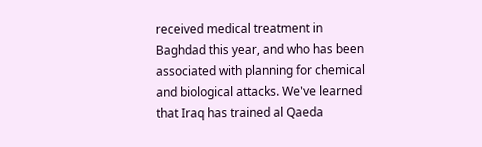received medical treatment in Baghdad this year, and who has been associated with planning for chemical and biological attacks. We've learned that Iraq has trained al Qaeda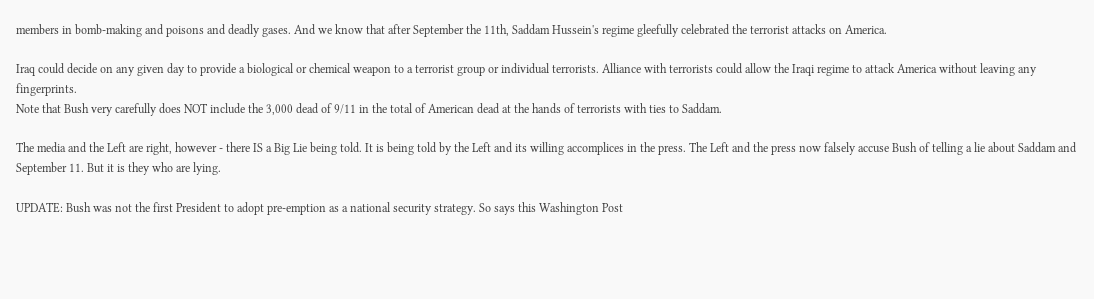members in bomb-making and poisons and deadly gases. And we know that after September the 11th, Saddam Hussein's regime gleefully celebrated the terrorist attacks on America.

Iraq could decide on any given day to provide a biological or chemical weapon to a terrorist group or individual terrorists. Alliance with terrorists could allow the Iraqi regime to attack America without leaving any fingerprints.
Note that Bush very carefully does NOT include the 3,000 dead of 9/11 in the total of American dead at the hands of terrorists with ties to Saddam.

The media and the Left are right, however - there IS a Big Lie being told. It is being told by the Left and its willing accomplices in the press. The Left and the press now falsely accuse Bush of telling a lie about Saddam and September 11. But it is they who are lying.

UPDATE: Bush was not the first President to adopt pre-emption as a national security strategy. So says this Washington Post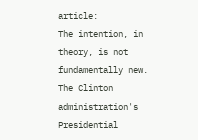article:
The intention, in theory, is not fundamentally new. The Clinton administration's Presidential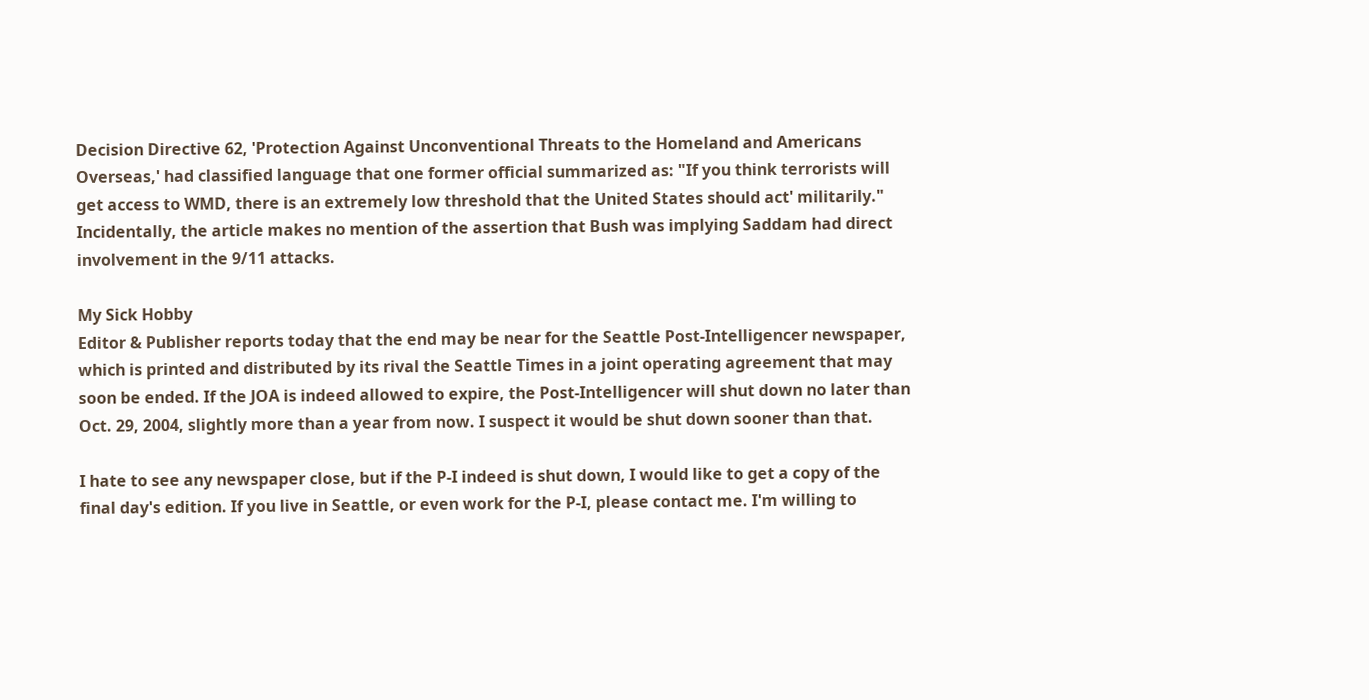Decision Directive 62, 'Protection Against Unconventional Threats to the Homeland and Americans Overseas,' had classified language that one former official summarized as: "If you think terrorists will get access to WMD, there is an extremely low threshold that the United States should act' militarily."
Incidentally, the article makes no mention of the assertion that Bush was implying Saddam had direct involvement in the 9/11 attacks.

My Sick Hobby
Editor & Publisher reports today that the end may be near for the Seattle Post-Intelligencer newspaper, which is printed and distributed by its rival the Seattle Times in a joint operating agreement that may soon be ended. If the JOA is indeed allowed to expire, the Post-Intelligencer will shut down no later than Oct. 29, 2004, slightly more than a year from now. I suspect it would be shut down sooner than that.

I hate to see any newspaper close, but if the P-I indeed is shut down, I would like to get a copy of the final day's edition. If you live in Seattle, or even work for the P-I, please contact me. I'm willing to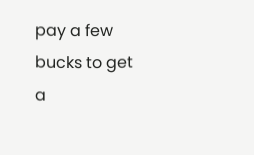pay a few bucks to get a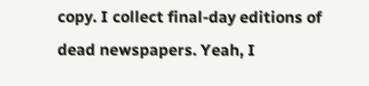copy. I collect final-day editions of dead newspapers. Yeah, I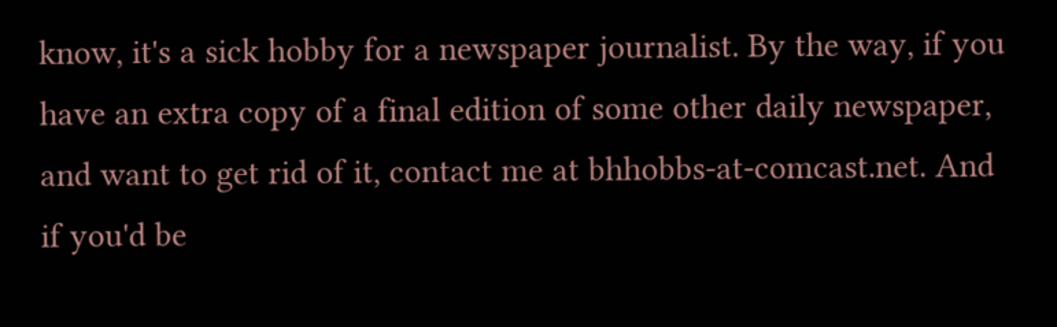know, it's a sick hobby for a newspaper journalist. By the way, if you have an extra copy of a final edition of some other daily newspaper, and want to get rid of it, contact me at bhhobbs-at-comcast.net. And if you'd be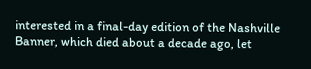interested in a final-day edition of the Nashville Banner, which died about a decade ago, let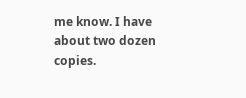me know. I have about two dozen copies.